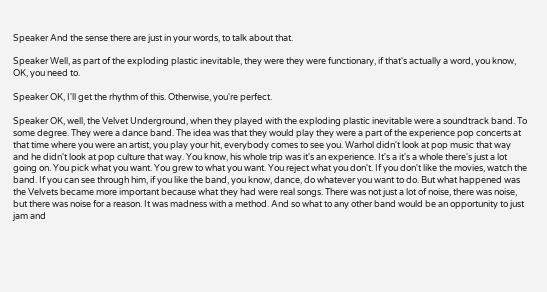Speaker And the sense there are just in your words, to talk about that.

Speaker Well, as part of the exploding plastic inevitable, they were they were functionary, if that's actually a word, you know, OK, you need to.

Speaker OK, I'll get the rhythm of this. Otherwise, you're perfect.

Speaker OK, well, the Velvet Underground, when they played with the exploding plastic inevitable were a soundtrack band. To some degree. They were a dance band. The idea was that they would play they were a part of the experience pop concerts at that time where you were an artist, you play your hit, everybody comes to see you. Warhol didn't look at pop music that way and he didn't look at pop culture that way. You know, his whole trip was it's an experience. It's a it's a whole there's just a lot going on. You pick what you want. You grew to what you want. You reject what you don't. If you don't like the movies, watch the band. If you can see through him, if you like the band, you know, dance, do whatever you want to do. But what happened was the Velvets became more important because what they had were real songs. There was not just a lot of noise, there was noise, but there was noise for a reason. It was madness with a method. And so what to any other band would be an opportunity to just jam and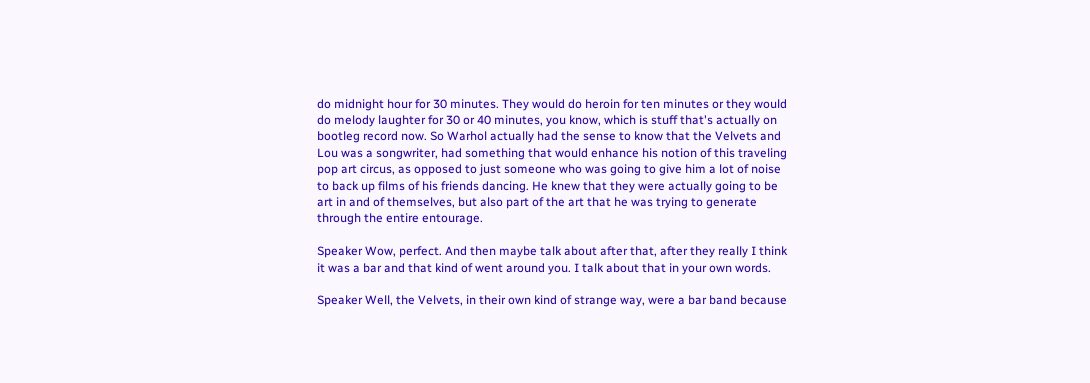do midnight hour for 30 minutes. They would do heroin for ten minutes or they would do melody laughter for 30 or 40 minutes, you know, which is stuff that's actually on bootleg record now. So Warhol actually had the sense to know that the Velvets and Lou was a songwriter, had something that would enhance his notion of this traveling pop art circus, as opposed to just someone who was going to give him a lot of noise to back up films of his friends dancing. He knew that they were actually going to be art in and of themselves, but also part of the art that he was trying to generate through the entire entourage.

Speaker Wow, perfect. And then maybe talk about after that, after they really I think it was a bar and that kind of went around you. I talk about that in your own words.

Speaker Well, the Velvets, in their own kind of strange way, were a bar band because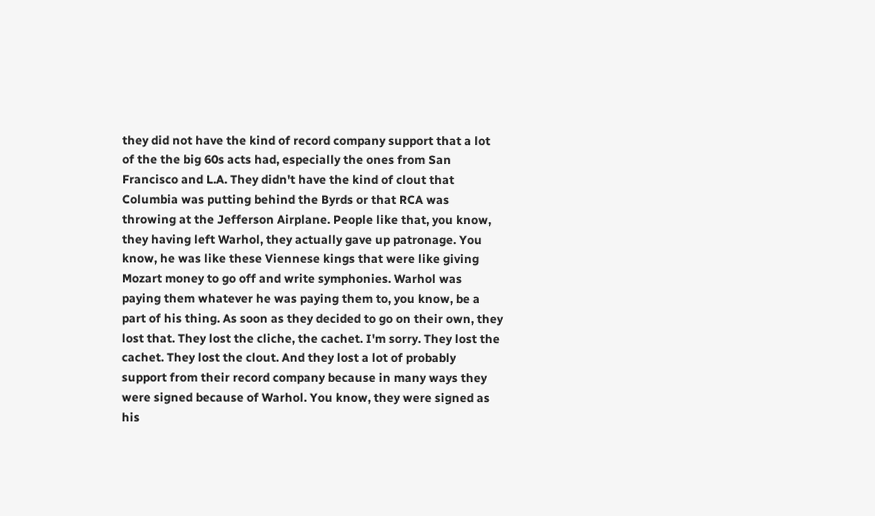they did not have the kind of record company support that a lot of the the big 60s acts had, especially the ones from San Francisco and L.A. They didn't have the kind of clout that Columbia was putting behind the Byrds or that RCA was throwing at the Jefferson Airplane. People like that, you know, they having left Warhol, they actually gave up patronage. You know, he was like these Viennese kings that were like giving Mozart money to go off and write symphonies. Warhol was paying them whatever he was paying them to, you know, be a part of his thing. As soon as they decided to go on their own, they lost that. They lost the cliche, the cachet. I'm sorry. They lost the cachet. They lost the clout. And they lost a lot of probably support from their record company because in many ways they were signed because of Warhol. You know, they were signed as his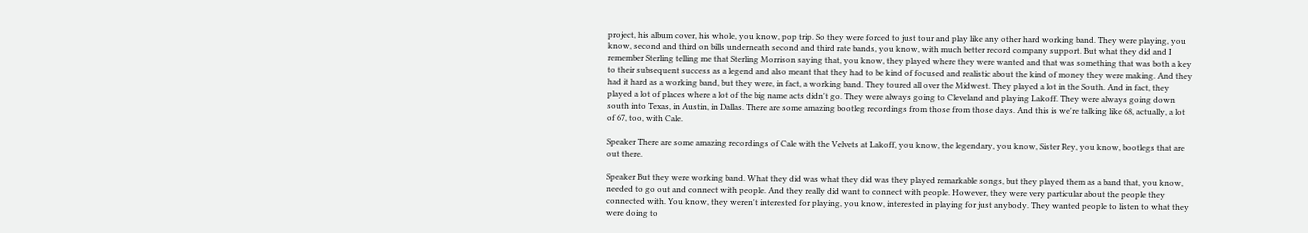project, his album cover, his whole, you know, pop trip. So they were forced to just tour and play like any other hard working band. They were playing, you know, second and third on bills underneath second and third rate bands, you know, with much better record company support. But what they did and I remember Sterling telling me that Sterling Morrison saying that, you know, they played where they were wanted and that was something that was both a key to their subsequent success as a legend and also meant that they had to be kind of focused and realistic about the kind of money they were making. And they had it hard as a working band, but they were, in fact, a working band. They toured all over the Midwest. They played a lot in the South. And in fact, they played a lot of places where a lot of the big name acts didn't go. They were always going to Cleveland and playing Lakoff. They were always going down south into Texas, in Austin, in Dallas. There are some amazing bootleg recordings from those from those days. And this is we're talking like 68, actually, a lot of 67, too, with Cale.

Speaker There are some amazing recordings of Cale with the Velvets at Lakoff, you know, the legendary, you know, Sister Rey, you know, bootlegs that are out there.

Speaker But they were working band. What they did was what they did was they played remarkable songs, but they played them as a band that, you know, needed to go out and connect with people. And they really did want to connect with people. However, they were very particular about the people they connected with. You know, they weren't interested for playing, you know, interested in playing for just anybody. They wanted people to listen to what they were doing to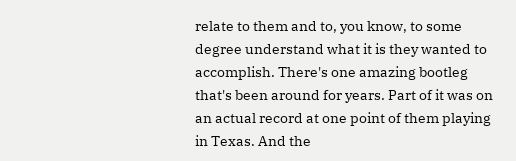relate to them and to, you know, to some degree understand what it is they wanted to accomplish. There's one amazing bootleg that's been around for years. Part of it was on an actual record at one point of them playing in Texas. And the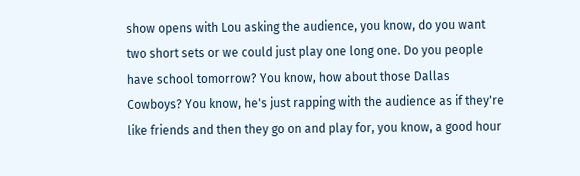show opens with Lou asking the audience, you know, do you want two short sets or we could just play one long one. Do you people have school tomorrow? You know, how about those Dallas Cowboys? You know, he's just rapping with the audience as if they're like friends and then they go on and play for, you know, a good hour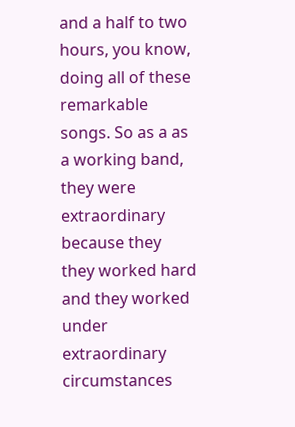and a half to two hours, you know, doing all of these remarkable songs. So as a as a working band, they were extraordinary because they they worked hard and they worked under extraordinary circumstances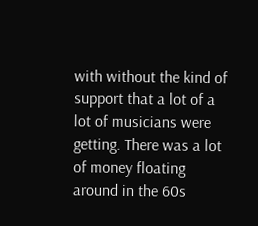with without the kind of support that a lot of a lot of musicians were getting. There was a lot of money floating around in the 60s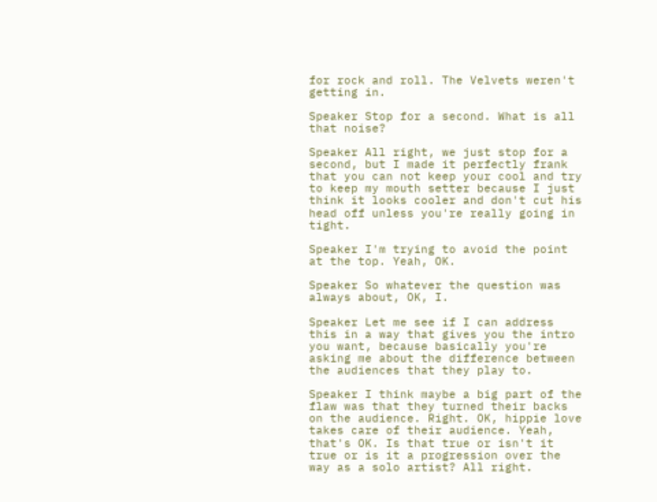for rock and roll. The Velvets weren't getting in.

Speaker Stop for a second. What is all that noise?

Speaker All right, we just stop for a second, but I made it perfectly frank that you can not keep your cool and try to keep my mouth setter because I just think it looks cooler and don't cut his head off unless you're really going in tight.

Speaker I'm trying to avoid the point at the top. Yeah, OK.

Speaker So whatever the question was always about, OK, I.

Speaker Let me see if I can address this in a way that gives you the intro you want, because basically you're asking me about the difference between the audiences that they play to.

Speaker I think maybe a big part of the flaw was that they turned their backs on the audience. Right. OK, hippie love takes care of their audience. Yeah, that's OK. Is that true or isn't it true or is it a progression over the way as a solo artist? All right.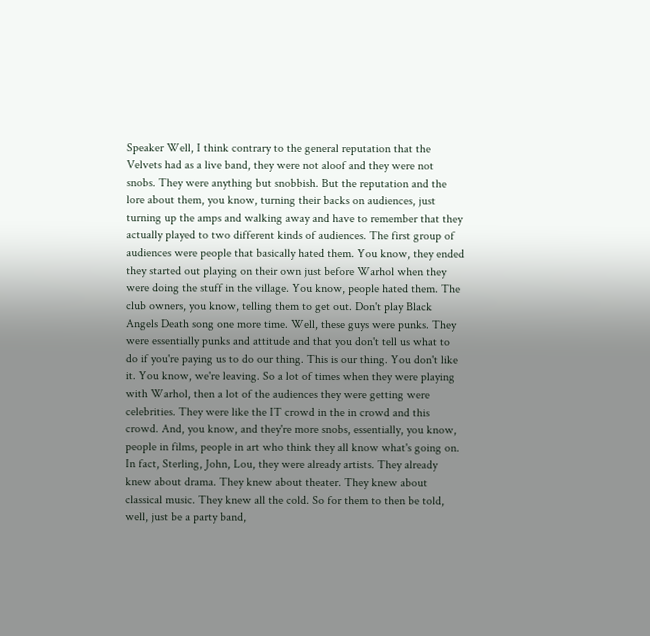Speaker Well, I think contrary to the general reputation that the Velvets had as a live band, they were not aloof and they were not snobs. They were anything but snobbish. But the reputation and the lore about them, you know, turning their backs on audiences, just turning up the amps and walking away and have to remember that they actually played to two different kinds of audiences. The first group of audiences were people that basically hated them. You know, they ended they started out playing on their own just before Warhol when they were doing the stuff in the village. You know, people hated them. The club owners, you know, telling them to get out. Don't play Black Angels Death song one more time. Well, these guys were punks. They were essentially punks and attitude and that you don't tell us what to do if you're paying us to do our thing. This is our thing. You don't like it. You know, we're leaving. So a lot of times when they were playing with Warhol, then a lot of the audiences they were getting were celebrities. They were like the IT crowd in the in crowd and this crowd. And, you know, and they're more snobs, essentially, you know, people in films, people in art who think they all know what's going on. In fact, Sterling, John, Lou, they were already artists. They already knew about drama. They knew about theater. They knew about classical music. They knew all the cold. So for them to then be told, well, just be a party band,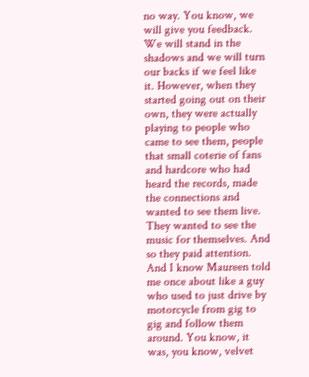no way. You know, we will give you feedback. We will stand in the shadows and we will turn our backs if we feel like it. However, when they started going out on their own, they were actually playing to people who came to see them, people that small coterie of fans and hardcore who had heard the records, made the connections and wanted to see them live. They wanted to see the music for themselves. And so they paid attention. And I know Maureen told me once about like a guy who used to just drive by motorcycle from gig to gig and follow them around. You know, it was, you know, velvet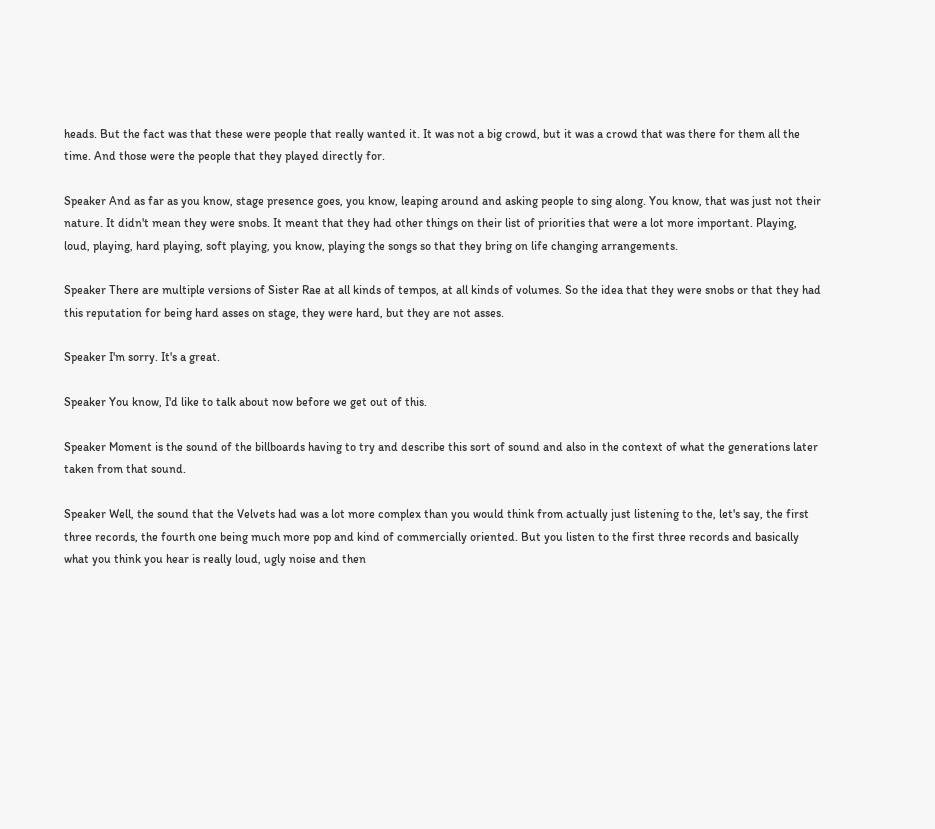heads. But the fact was that these were people that really wanted it. It was not a big crowd, but it was a crowd that was there for them all the time. And those were the people that they played directly for.

Speaker And as far as you know, stage presence goes, you know, leaping around and asking people to sing along. You know, that was just not their nature. It didn't mean they were snobs. It meant that they had other things on their list of priorities that were a lot more important. Playing, loud, playing, hard playing, soft playing, you know, playing the songs so that they bring on life changing arrangements.

Speaker There are multiple versions of Sister Rae at all kinds of tempos, at all kinds of volumes. So the idea that they were snobs or that they had this reputation for being hard asses on stage, they were hard, but they are not asses.

Speaker I'm sorry. It's a great.

Speaker You know, I'd like to talk about now before we get out of this.

Speaker Moment is the sound of the billboards having to try and describe this sort of sound and also in the context of what the generations later taken from that sound.

Speaker Well, the sound that the Velvets had was a lot more complex than you would think from actually just listening to the, let's say, the first three records, the fourth one being much more pop and kind of commercially oriented. But you listen to the first three records and basically what you think you hear is really loud, ugly noise and then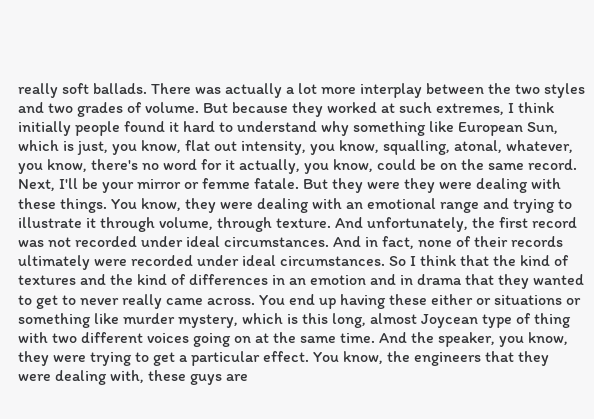really soft ballads. There was actually a lot more interplay between the two styles and two grades of volume. But because they worked at such extremes, I think initially people found it hard to understand why something like European Sun, which is just, you know, flat out intensity, you know, squalling, atonal, whatever, you know, there's no word for it actually, you know, could be on the same record. Next, I'll be your mirror or femme fatale. But they were they were dealing with these things. You know, they were dealing with an emotional range and trying to illustrate it through volume, through texture. And unfortunately, the first record was not recorded under ideal circumstances. And in fact, none of their records ultimately were recorded under ideal circumstances. So I think that the kind of textures and the kind of differences in an emotion and in drama that they wanted to get to never really came across. You end up having these either or situations or something like murder mystery, which is this long, almost Joycean type of thing with two different voices going on at the same time. And the speaker, you know, they were trying to get a particular effect. You know, the engineers that they were dealing with, these guys are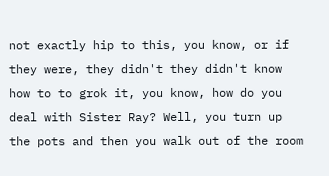not exactly hip to this, you know, or if they were, they didn't they didn't know how to to grok it, you know, how do you deal with Sister Ray? Well, you turn up the pots and then you walk out of the room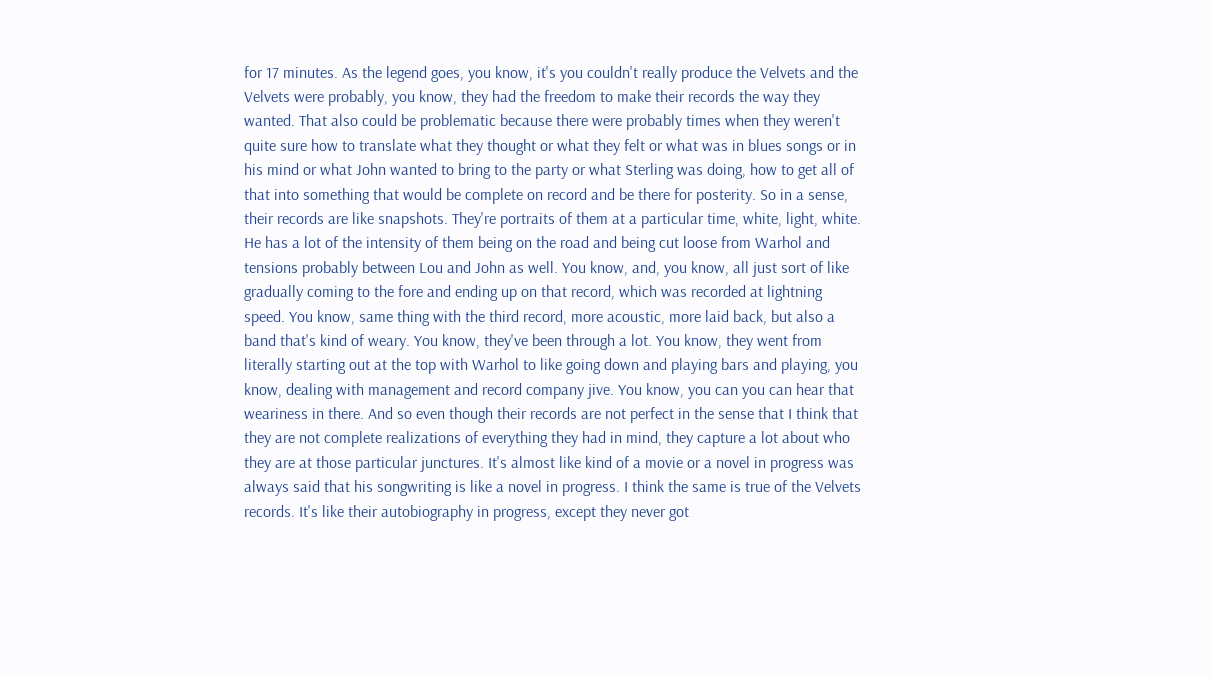for 17 minutes. As the legend goes, you know, it's you couldn't really produce the Velvets and the Velvets were probably, you know, they had the freedom to make their records the way they wanted. That also could be problematic because there were probably times when they weren't quite sure how to translate what they thought or what they felt or what was in blues songs or in his mind or what John wanted to bring to the party or what Sterling was doing, how to get all of that into something that would be complete on record and be there for posterity. So in a sense, their records are like snapshots. They're portraits of them at a particular time, white, light, white. He has a lot of the intensity of them being on the road and being cut loose from Warhol and tensions probably between Lou and John as well. You know, and, you know, all just sort of like gradually coming to the fore and ending up on that record, which was recorded at lightning speed. You know, same thing with the third record, more acoustic, more laid back, but also a band that's kind of weary. You know, they've been through a lot. You know, they went from literally starting out at the top with Warhol to like going down and playing bars and playing, you know, dealing with management and record company jive. You know, you can you can hear that weariness in there. And so even though their records are not perfect in the sense that I think that they are not complete realizations of everything they had in mind, they capture a lot about who they are at those particular junctures. It's almost like kind of a movie or a novel in progress was always said that his songwriting is like a novel in progress. I think the same is true of the Velvets records. It's like their autobiography in progress, except they never got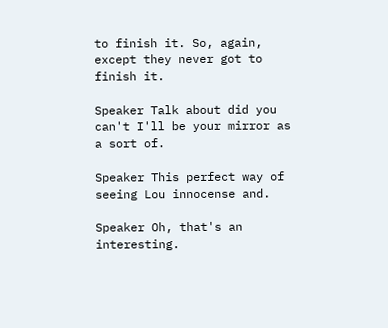to finish it. So, again, except they never got to finish it.

Speaker Talk about did you can't I'll be your mirror as a sort of.

Speaker This perfect way of seeing Lou innocense and.

Speaker Oh, that's an interesting.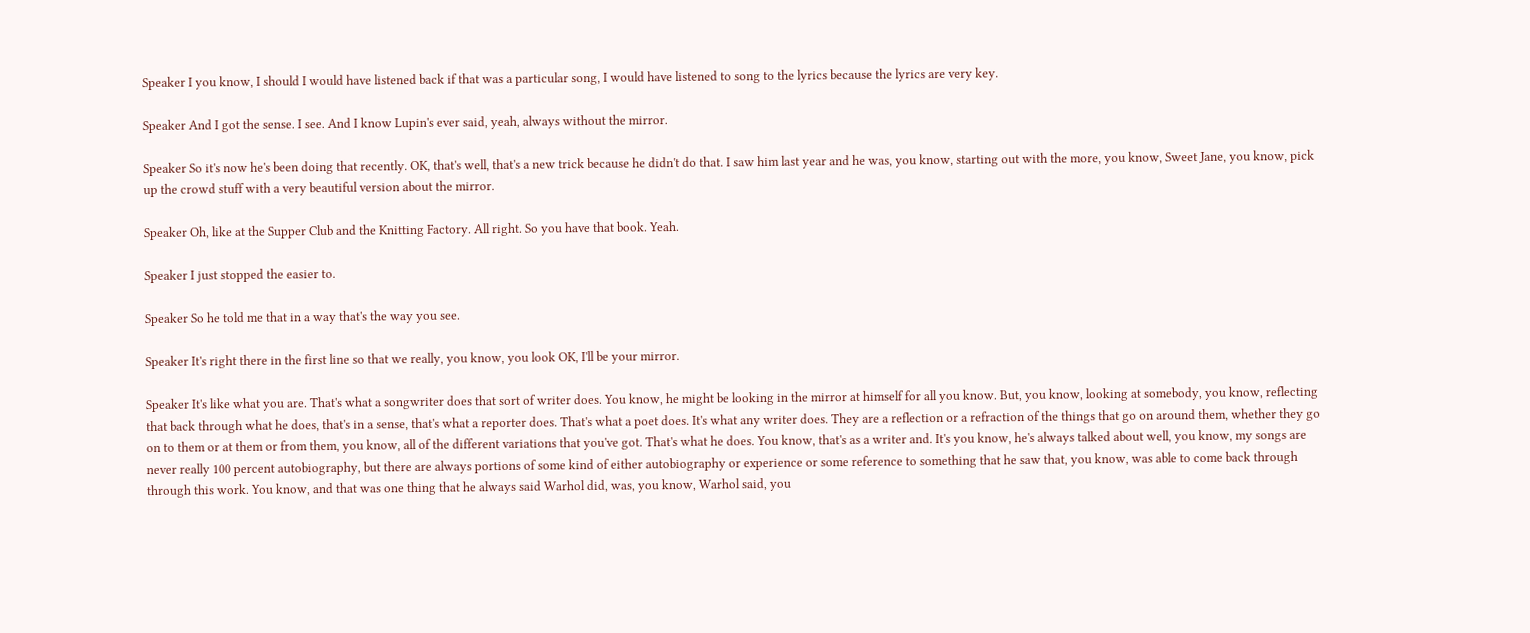Speaker I you know, I should I would have listened back if that was a particular song, I would have listened to song to the lyrics because the lyrics are very key.

Speaker And I got the sense. I see. And I know Lupin's ever said, yeah, always without the mirror.

Speaker So it's now he's been doing that recently. OK, that's well, that's a new trick because he didn't do that. I saw him last year and he was, you know, starting out with the more, you know, Sweet Jane, you know, pick up the crowd stuff with a very beautiful version about the mirror.

Speaker Oh, like at the Supper Club and the Knitting Factory. All right. So you have that book. Yeah.

Speaker I just stopped the easier to.

Speaker So he told me that in a way that's the way you see.

Speaker It's right there in the first line so that we really, you know, you look OK, I'll be your mirror.

Speaker It's like what you are. That's what a songwriter does that sort of writer does. You know, he might be looking in the mirror at himself for all you know. But, you know, looking at somebody, you know, reflecting that back through what he does, that's in a sense, that's what a reporter does. That's what a poet does. It's what any writer does. They are a reflection or a refraction of the things that go on around them, whether they go on to them or at them or from them, you know, all of the different variations that you've got. That's what he does. You know, that's as a writer and. It's you know, he's always talked about well, you know, my songs are never really 100 percent autobiography, but there are always portions of some kind of either autobiography or experience or some reference to something that he saw that, you know, was able to come back through through this work. You know, and that was one thing that he always said Warhol did, was, you know, Warhol said, you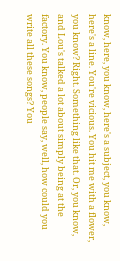know, here, you know, here's a subject, you know, here's a line. You're vicious. You hit me with a flower, you know? Right. Something like that. Or, you know, and Lou's talked a lot about simply being at the factory. You know, people say, well, how could you write all these songs? You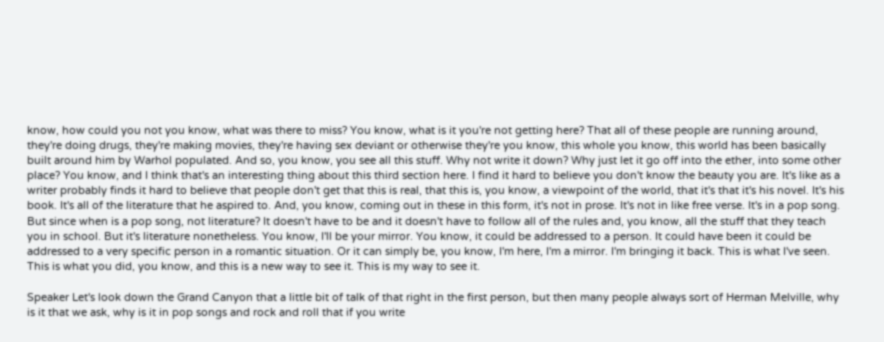know, how could you not you know, what was there to miss? You know, what is it you're not getting here? That all of these people are running around, they're doing drugs, they're making movies, they're having sex deviant or otherwise they're you know, this whole you know, this world has been basically built around him by Warhol populated. And so, you know, you see all this stuff. Why not write it down? Why just let it go off into the ether, into some other place? You know, and I think that's an interesting thing about this third section here. I find it hard to believe you don't know the beauty you are. It's like as a writer probably finds it hard to believe that people don't get that this is real, that this is, you know, a viewpoint of the world, that it's that it's his novel. It's his book. It's all of the literature that he aspired to. And, you know, coming out in these in this form, it's not in prose. It's not in like free verse. It's in a pop song. But since when is a pop song, not literature? It doesn't have to be and it doesn't have to follow all of the rules and, you know, all the stuff that they teach you in school. But it's literature nonetheless. You know, I'll be your mirror. You know, it could be addressed to a person. It could have been it could be addressed to a very specific person in a romantic situation. Or it can simply be, you know, I'm here, I'm a mirror. I'm bringing it back. This is what I've seen. This is what you did, you know, and this is a new way to see it. This is my way to see it.

Speaker Let's look down the Grand Canyon that a little bit of talk of that right in the first person, but then many people always sort of Herman Melville, why is it that we ask, why is it in pop songs and rock and roll that if you write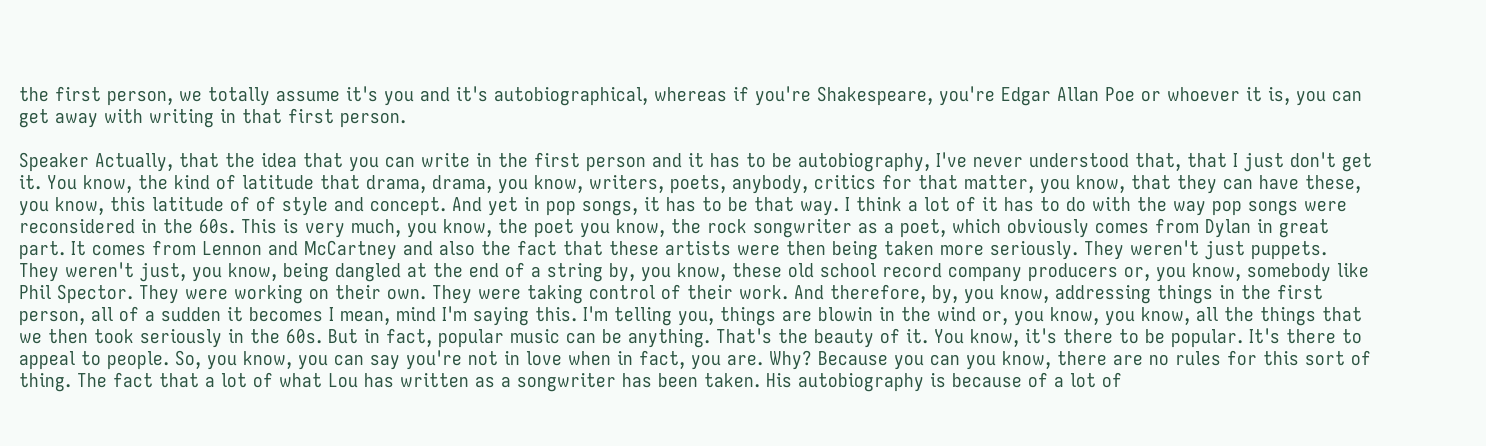the first person, we totally assume it's you and it's autobiographical, whereas if you're Shakespeare, you're Edgar Allan Poe or whoever it is, you can get away with writing in that first person.

Speaker Actually, that the idea that you can write in the first person and it has to be autobiography, I've never understood that, that I just don't get it. You know, the kind of latitude that drama, drama, you know, writers, poets, anybody, critics for that matter, you know, that they can have these, you know, this latitude of of style and concept. And yet in pop songs, it has to be that way. I think a lot of it has to do with the way pop songs were reconsidered in the 60s. This is very much, you know, the poet you know, the rock songwriter as a poet, which obviously comes from Dylan in great part. It comes from Lennon and McCartney and also the fact that these artists were then being taken more seriously. They weren't just puppets. They weren't just, you know, being dangled at the end of a string by, you know, these old school record company producers or, you know, somebody like Phil Spector. They were working on their own. They were taking control of their work. And therefore, by, you know, addressing things in the first person, all of a sudden it becomes I mean, mind I'm saying this. I'm telling you, things are blowin in the wind or, you know, you know, all the things that we then took seriously in the 60s. But in fact, popular music can be anything. That's the beauty of it. You know, it's there to be popular. It's there to appeal to people. So, you know, you can say you're not in love when in fact, you are. Why? Because you can you know, there are no rules for this sort of thing. The fact that a lot of what Lou has written as a songwriter has been taken. His autobiography is because of a lot of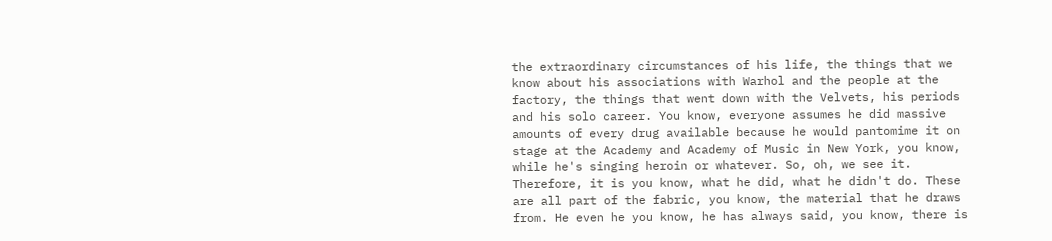the extraordinary circumstances of his life, the things that we know about his associations with Warhol and the people at the factory, the things that went down with the Velvets, his periods and his solo career. You know, everyone assumes he did massive amounts of every drug available because he would pantomime it on stage at the Academy and Academy of Music in New York, you know, while he's singing heroin or whatever. So, oh, we see it. Therefore, it is you know, what he did, what he didn't do. These are all part of the fabric, you know, the material that he draws from. He even he you know, he has always said, you know, there is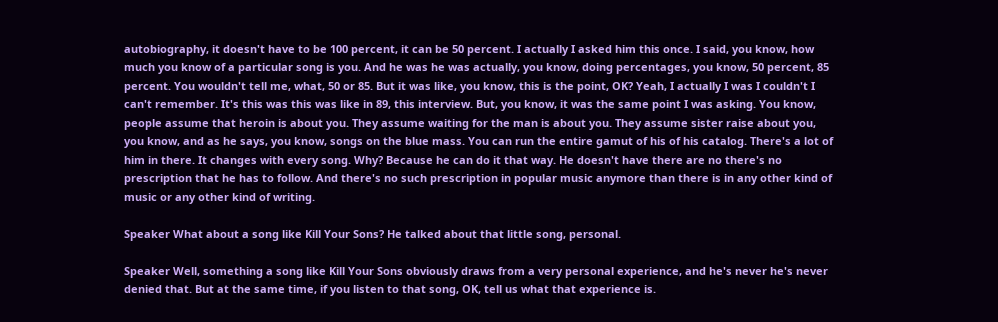autobiography, it doesn't have to be 100 percent, it can be 50 percent. I actually I asked him this once. I said, you know, how much you know of a particular song is you. And he was he was actually, you know, doing percentages, you know, 50 percent, 85 percent. You wouldn't tell me, what, 50 or 85. But it was like, you know, this is the point, OK? Yeah, I actually I was I couldn't I can't remember. It's this was this was like in 89, this interview. But, you know, it was the same point I was asking. You know, people assume that heroin is about you. They assume waiting for the man is about you. They assume sister raise about you, you know, and as he says, you know, songs on the blue mass. You can run the entire gamut of his of his catalog. There's a lot of him in there. It changes with every song. Why? Because he can do it that way. He doesn't have there are no there's no prescription that he has to follow. And there's no such prescription in popular music anymore than there is in any other kind of music or any other kind of writing.

Speaker What about a song like Kill Your Sons? He talked about that little song, personal.

Speaker Well, something a song like Kill Your Sons obviously draws from a very personal experience, and he's never he's never denied that. But at the same time, if you listen to that song, OK, tell us what that experience is.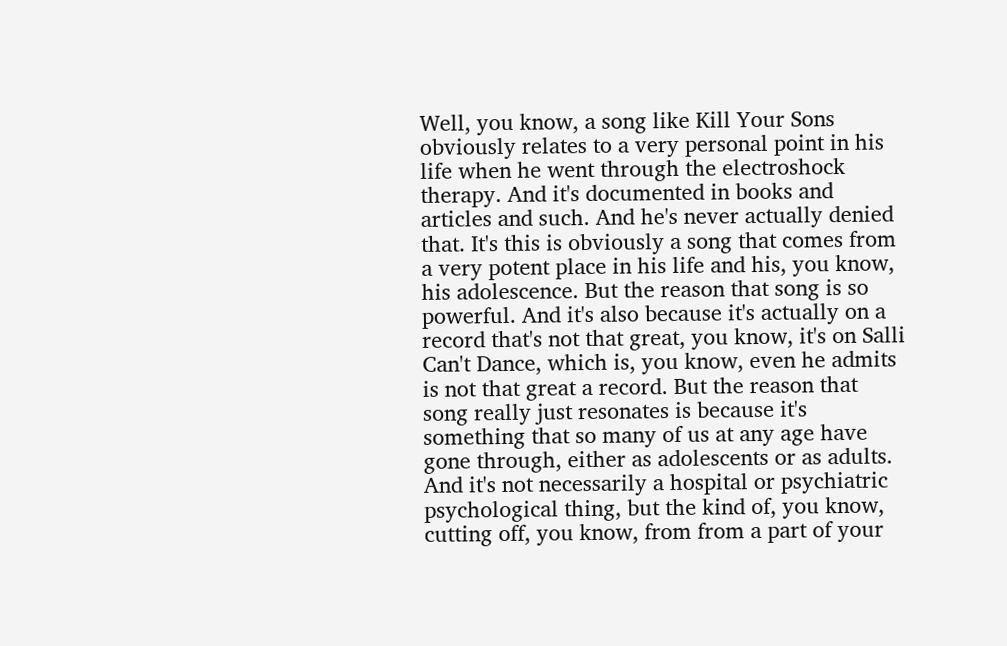Well, you know, a song like Kill Your Sons obviously relates to a very personal point in his life when he went through the electroshock therapy. And it's documented in books and articles and such. And he's never actually denied that. It's this is obviously a song that comes from a very potent place in his life and his, you know, his adolescence. But the reason that song is so powerful. And it's also because it's actually on a record that's not that great, you know, it's on Salli Can't Dance, which is, you know, even he admits is not that great a record. But the reason that song really just resonates is because it's something that so many of us at any age have gone through, either as adolescents or as adults. And it's not necessarily a hospital or psychiatric psychological thing, but the kind of, you know, cutting off, you know, from from a part of your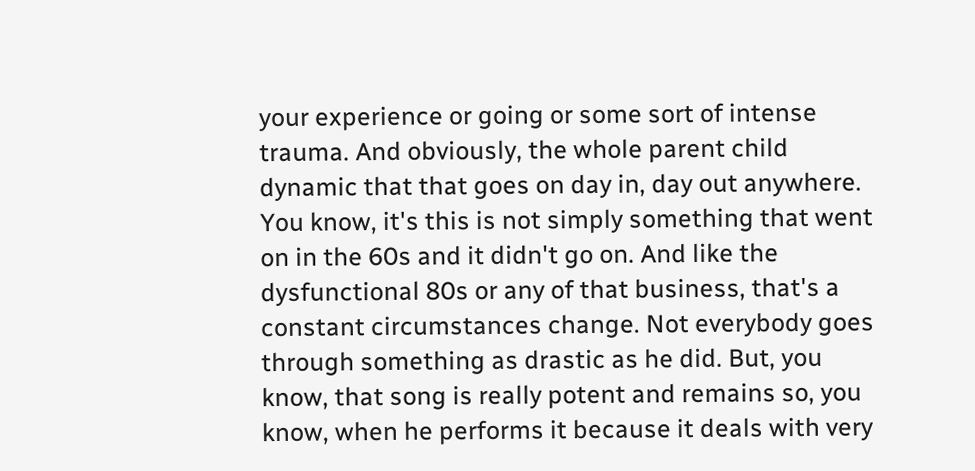your experience or going or some sort of intense trauma. And obviously, the whole parent child dynamic that that goes on day in, day out anywhere. You know, it's this is not simply something that went on in the 60s and it didn't go on. And like the dysfunctional 80s or any of that business, that's a constant circumstances change. Not everybody goes through something as drastic as he did. But, you know, that song is really potent and remains so, you know, when he performs it because it deals with very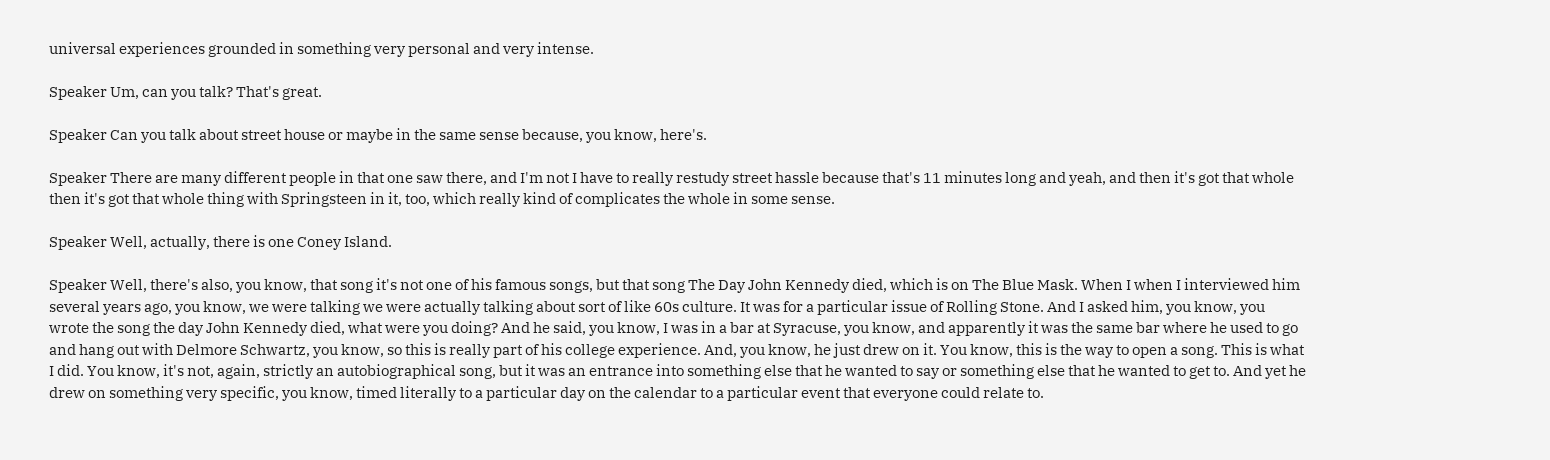universal experiences grounded in something very personal and very intense.

Speaker Um, can you talk? That's great.

Speaker Can you talk about street house or maybe in the same sense because, you know, here's.

Speaker There are many different people in that one saw there, and I'm not I have to really restudy street hassle because that's 11 minutes long and yeah, and then it's got that whole then it's got that whole thing with Springsteen in it, too, which really kind of complicates the whole in some sense.

Speaker Well, actually, there is one Coney Island.

Speaker Well, there's also, you know, that song it's not one of his famous songs, but that song The Day John Kennedy died, which is on The Blue Mask. When I when I interviewed him several years ago, you know, we were talking we were actually talking about sort of like 60s culture. It was for a particular issue of Rolling Stone. And I asked him, you know, you wrote the song the day John Kennedy died, what were you doing? And he said, you know, I was in a bar at Syracuse, you know, and apparently it was the same bar where he used to go and hang out with Delmore Schwartz, you know, so this is really part of his college experience. And, you know, he just drew on it. You know, this is the way to open a song. This is what I did. You know, it's not, again, strictly an autobiographical song, but it was an entrance into something else that he wanted to say or something else that he wanted to get to. And yet he drew on something very specific, you know, timed literally to a particular day on the calendar to a particular event that everyone could relate to.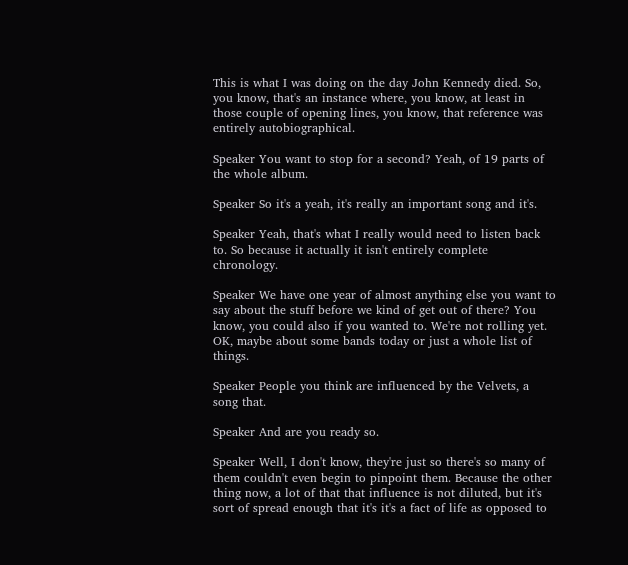This is what I was doing on the day John Kennedy died. So, you know, that's an instance where, you know, at least in those couple of opening lines, you know, that reference was entirely autobiographical.

Speaker You want to stop for a second? Yeah, of 19 parts of the whole album.

Speaker So it's a yeah, it's really an important song and it's.

Speaker Yeah, that's what I really would need to listen back to. So because it actually it isn't entirely complete chronology.

Speaker We have one year of almost anything else you want to say about the stuff before we kind of get out of there? You know, you could also if you wanted to. We're not rolling yet. OK, maybe about some bands today or just a whole list of things.

Speaker People you think are influenced by the Velvets, a song that.

Speaker And are you ready so.

Speaker Well, I don't know, they're just so there's so many of them couldn't even begin to pinpoint them. Because the other thing now, a lot of that that influence is not diluted, but it's sort of spread enough that it's it's a fact of life as opposed to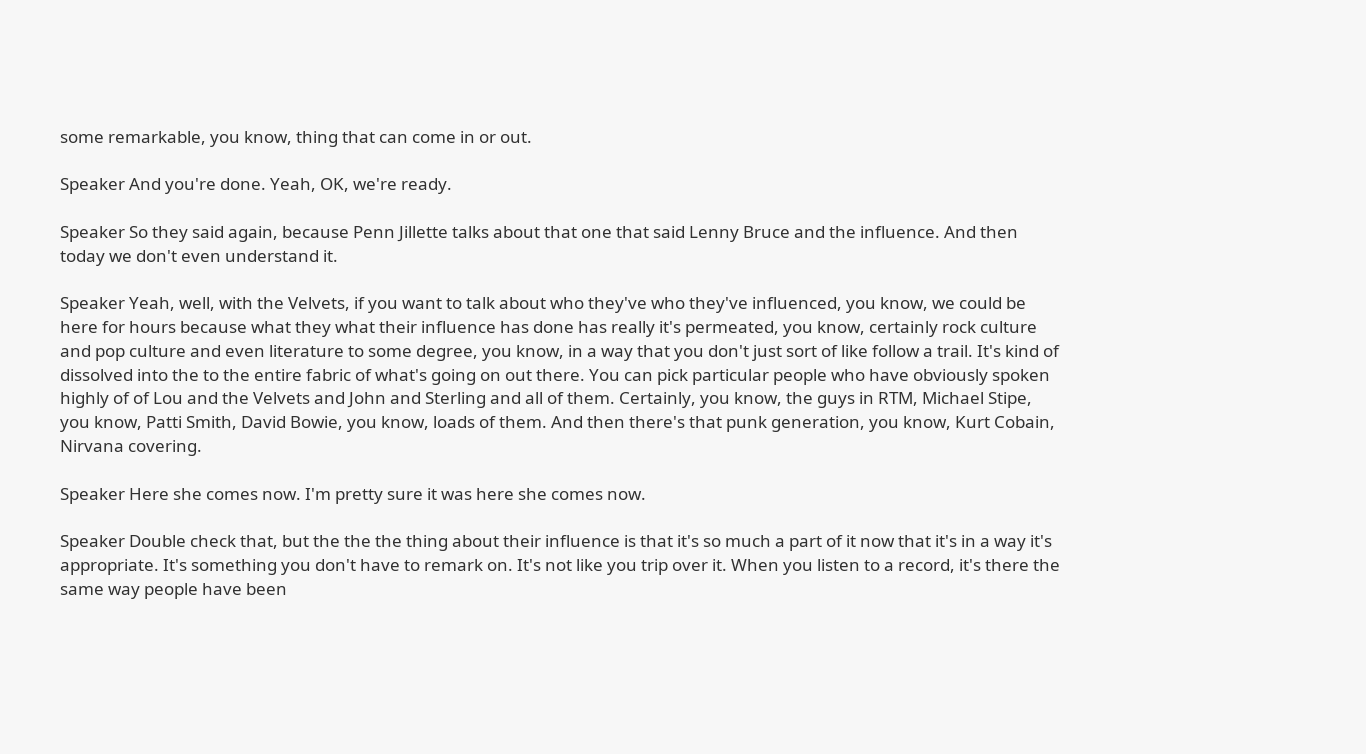some remarkable, you know, thing that can come in or out.

Speaker And you're done. Yeah, OK, we're ready.

Speaker So they said again, because Penn Jillette talks about that one that said Lenny Bruce and the influence. And then today we don't even understand it.

Speaker Yeah, well, with the Velvets, if you want to talk about who they've who they've influenced, you know, we could be here for hours because what they what their influence has done has really it's permeated, you know, certainly rock culture and pop culture and even literature to some degree, you know, in a way that you don't just sort of like follow a trail. It's kind of dissolved into the to the entire fabric of what's going on out there. You can pick particular people who have obviously spoken highly of of Lou and the Velvets and John and Sterling and all of them. Certainly, you know, the guys in RTM, Michael Stipe, you know, Patti Smith, David Bowie, you know, loads of them. And then there's that punk generation, you know, Kurt Cobain, Nirvana covering.

Speaker Here she comes now. I'm pretty sure it was here she comes now.

Speaker Double check that, but the the the thing about their influence is that it's so much a part of it now that it's in a way it's appropriate. It's something you don't have to remark on. It's not like you trip over it. When you listen to a record, it's there the same way people have been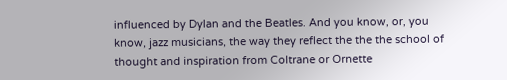influenced by Dylan and the Beatles. And you know, or, you know, jazz musicians, the way they reflect the the the school of thought and inspiration from Coltrane or Ornette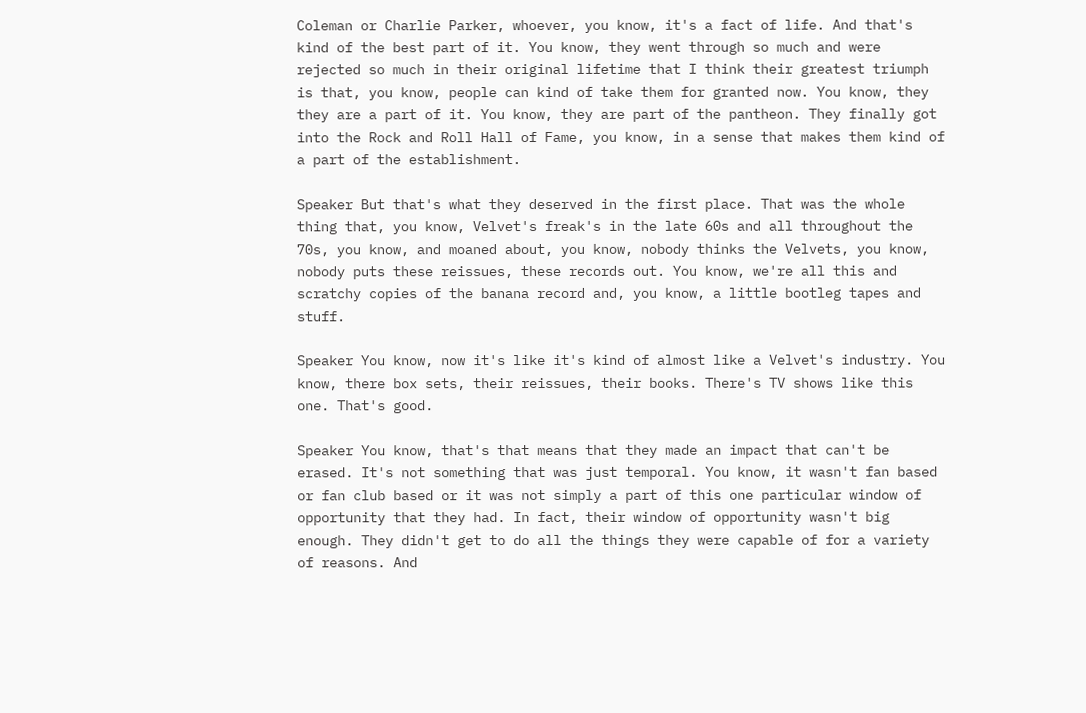Coleman or Charlie Parker, whoever, you know, it's a fact of life. And that's kind of the best part of it. You know, they went through so much and were rejected so much in their original lifetime that I think their greatest triumph is that, you know, people can kind of take them for granted now. You know, they they are a part of it. You know, they are part of the pantheon. They finally got into the Rock and Roll Hall of Fame, you know, in a sense that makes them kind of a part of the establishment.

Speaker But that's what they deserved in the first place. That was the whole thing that, you know, Velvet's freak's in the late 60s and all throughout the 70s, you know, and moaned about, you know, nobody thinks the Velvets, you know, nobody puts these reissues, these records out. You know, we're all this and scratchy copies of the banana record and, you know, a little bootleg tapes and stuff.

Speaker You know, now it's like it's kind of almost like a Velvet's industry. You know, there box sets, their reissues, their books. There's TV shows like this one. That's good.

Speaker You know, that's that means that they made an impact that can't be erased. It's not something that was just temporal. You know, it wasn't fan based or fan club based or it was not simply a part of this one particular window of opportunity that they had. In fact, their window of opportunity wasn't big enough. They didn't get to do all the things they were capable of for a variety of reasons. And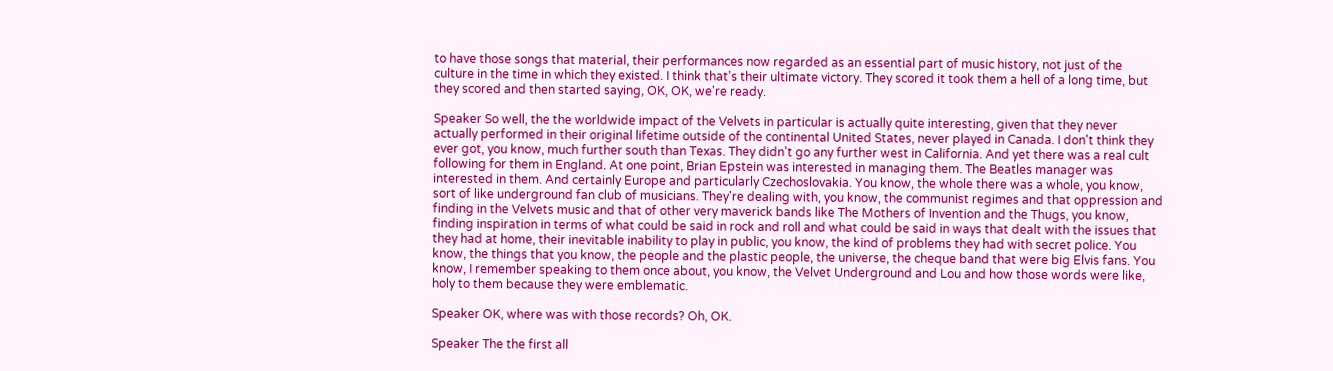to have those songs that material, their performances now regarded as an essential part of music history, not just of the culture in the time in which they existed. I think that's their ultimate victory. They scored it took them a hell of a long time, but they scored and then started saying, OK, OK, we're ready.

Speaker So well, the the worldwide impact of the Velvets in particular is actually quite interesting, given that they never actually performed in their original lifetime outside of the continental United States, never played in Canada. I don't think they ever got, you know, much further south than Texas. They didn't go any further west in California. And yet there was a real cult following for them in England. At one point, Brian Epstein was interested in managing them. The Beatles manager was interested in them. And certainly Europe and particularly Czechoslovakia. You know, the whole there was a whole, you know, sort of like underground fan club of musicians. They're dealing with, you know, the communist regimes and that oppression and finding in the Velvets music and that of other very maverick bands like The Mothers of Invention and the Thugs, you know, finding inspiration in terms of what could be said in rock and roll and what could be said in ways that dealt with the issues that they had at home, their inevitable inability to play in public, you know, the kind of problems they had with secret police. You know, the things that you know, the people and the plastic people, the universe, the cheque band that were big Elvis fans. You know, I remember speaking to them once about, you know, the Velvet Underground and Lou and how those words were like, holy to them because they were emblematic.

Speaker OK, where was with those records? Oh, OK.

Speaker The the first all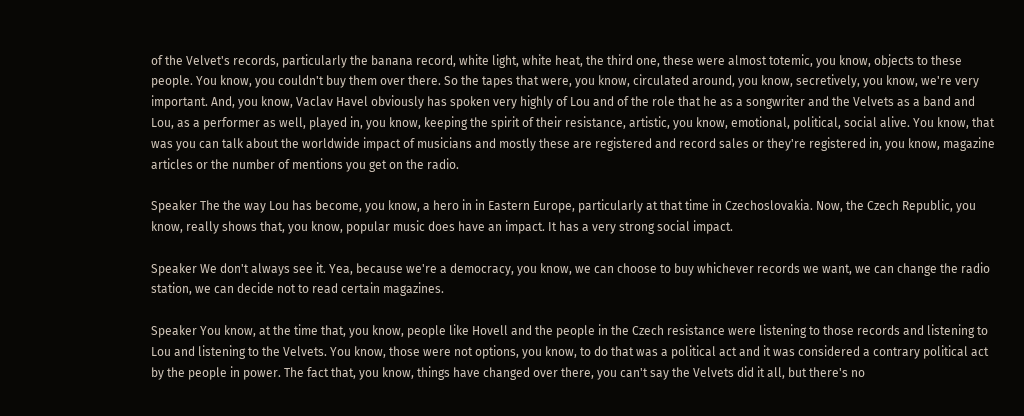of the Velvet's records, particularly the banana record, white light, white heat, the third one, these were almost totemic, you know, objects to these people. You know, you couldn't buy them over there. So the tapes that were, you know, circulated around, you know, secretively, you know, we're very important. And, you know, Vaclav Havel obviously has spoken very highly of Lou and of the role that he as a songwriter and the Velvets as a band and Lou, as a performer as well, played in, you know, keeping the spirit of their resistance, artistic, you know, emotional, political, social alive. You know, that was you can talk about the worldwide impact of musicians and mostly these are registered and record sales or they're registered in, you know, magazine articles or the number of mentions you get on the radio.

Speaker The the way Lou has become, you know, a hero in in Eastern Europe, particularly at that time in Czechoslovakia. Now, the Czech Republic, you know, really shows that, you know, popular music does have an impact. It has a very strong social impact.

Speaker We don't always see it. Yea, because we're a democracy, you know, we can choose to buy whichever records we want, we can change the radio station, we can decide not to read certain magazines.

Speaker You know, at the time that, you know, people like Hovell and the people in the Czech resistance were listening to those records and listening to Lou and listening to the Velvets. You know, those were not options, you know, to do that was a political act and it was considered a contrary political act by the people in power. The fact that, you know, things have changed over there, you can't say the Velvets did it all, but there's no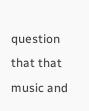question that that music and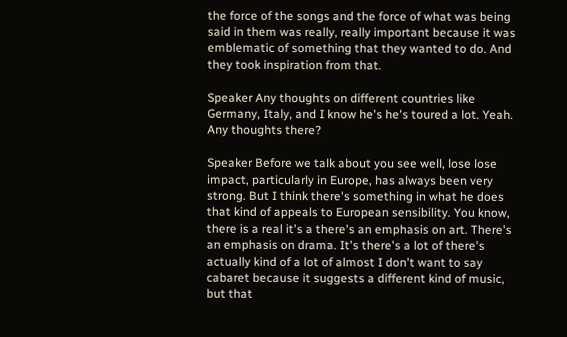the force of the songs and the force of what was being said in them was really, really important because it was emblematic of something that they wanted to do. And they took inspiration from that.

Speaker Any thoughts on different countries like Germany, Italy, and I know he's he's toured a lot. Yeah. Any thoughts there?

Speaker Before we talk about you see well, lose lose impact, particularly in Europe, has always been very strong. But I think there's something in what he does that kind of appeals to European sensibility. You know, there is a real it's a there's an emphasis on art. There's an emphasis on drama. It's there's a lot of there's actually kind of a lot of almost I don't want to say cabaret because it suggests a different kind of music, but that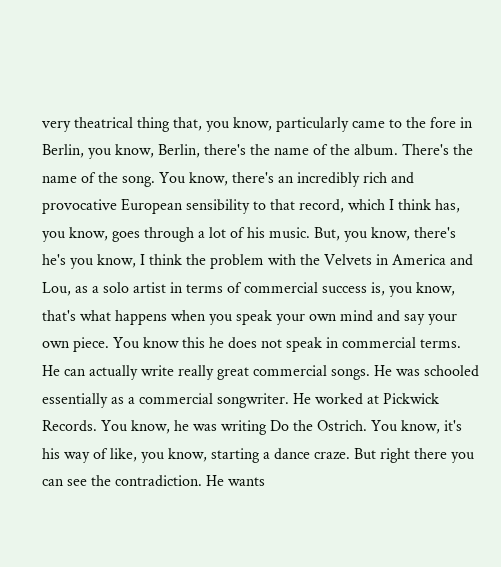very theatrical thing that, you know, particularly came to the fore in Berlin, you know, Berlin, there's the name of the album. There's the name of the song. You know, there's an incredibly rich and provocative European sensibility to that record, which I think has, you know, goes through a lot of his music. But, you know, there's he's you know, I think the problem with the Velvets in America and Lou, as a solo artist in terms of commercial success is, you know, that's what happens when you speak your own mind and say your own piece. You know this he does not speak in commercial terms. He can actually write really great commercial songs. He was schooled essentially as a commercial songwriter. He worked at Pickwick Records. You know, he was writing Do the Ostrich. You know, it's his way of like, you know, starting a dance craze. But right there you can see the contradiction. He wants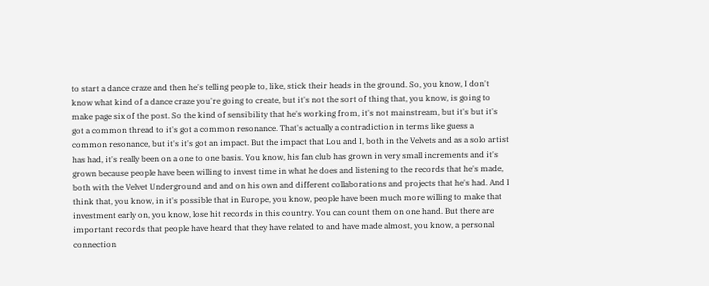to start a dance craze and then he's telling people to, like, stick their heads in the ground. So, you know, I don't know what kind of a dance craze you're going to create, but it's not the sort of thing that, you know, is going to make page six of the post. So the kind of sensibility that he's working from, it's not mainstream, but it's but it's got a common thread to it's got a common resonance. That's actually a contradiction in terms like guess a common resonance, but it's it's got an impact. But the impact that Lou and I, both in the Velvets and as a solo artist has had, it's really been on a one to one basis. You know, his fan club has grown in very small increments and it's grown because people have been willing to invest time in what he does and listening to the records that he's made, both with the Velvet Underground and and on his own and different collaborations and projects that he's had. And I think that, you know, in it's possible that in Europe, you know, people have been much more willing to make that investment early on, you know, lose hit records in this country. You can count them on one hand. But there are important records that people have heard that they have related to and have made almost, you know, a personal connection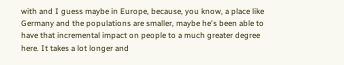with and I guess maybe in Europe, because, you know, a place like Germany and the populations are smaller, maybe he's been able to have that incremental impact on people to a much greater degree here. It takes a lot longer and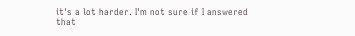it's a lot harder. I'm not sure if I answered that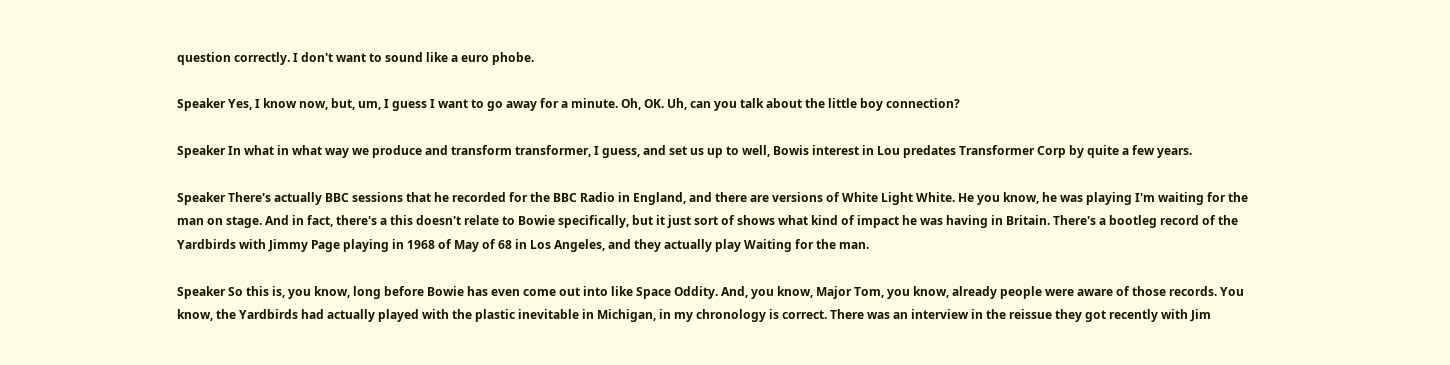question correctly. I don't want to sound like a euro phobe.

Speaker Yes, I know now, but, um, I guess I want to go away for a minute. Oh, OK. Uh, can you talk about the little boy connection?

Speaker In what in what way we produce and transform transformer, I guess, and set us up to well, Bowis interest in Lou predates Transformer Corp by quite a few years.

Speaker There's actually BBC sessions that he recorded for the BBC Radio in England, and there are versions of White Light White. He you know, he was playing I'm waiting for the man on stage. And in fact, there's a this doesn't relate to Bowie specifically, but it just sort of shows what kind of impact he was having in Britain. There's a bootleg record of the Yardbirds with Jimmy Page playing in 1968 of May of 68 in Los Angeles, and they actually play Waiting for the man.

Speaker So this is, you know, long before Bowie has even come out into like Space Oddity. And, you know, Major Tom, you know, already people were aware of those records. You know, the Yardbirds had actually played with the plastic inevitable in Michigan, in my chronology is correct. There was an interview in the reissue they got recently with Jim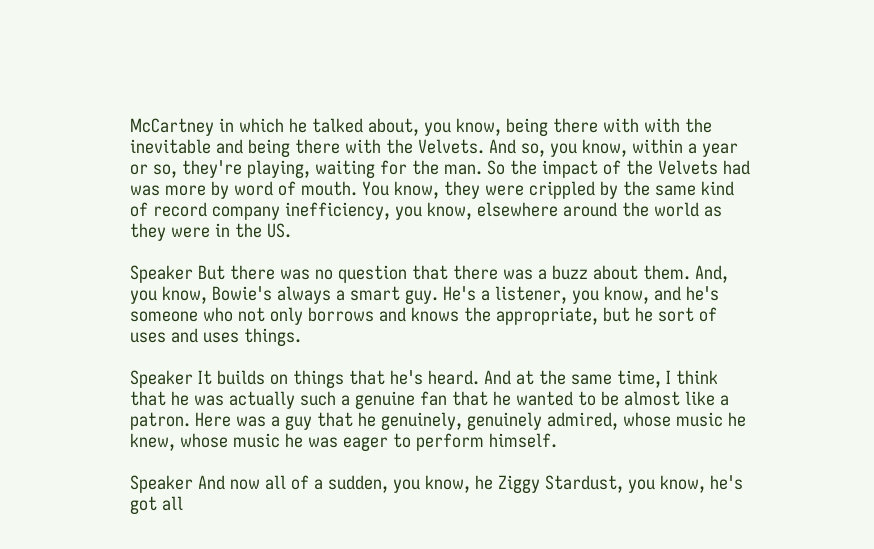McCartney in which he talked about, you know, being there with with the inevitable and being there with the Velvets. And so, you know, within a year or so, they're playing, waiting for the man. So the impact of the Velvets had was more by word of mouth. You know, they were crippled by the same kind of record company inefficiency, you know, elsewhere around the world as they were in the US.

Speaker But there was no question that there was a buzz about them. And, you know, Bowie's always a smart guy. He's a listener, you know, and he's someone who not only borrows and knows the appropriate, but he sort of uses and uses things.

Speaker It builds on things that he's heard. And at the same time, I think that he was actually such a genuine fan that he wanted to be almost like a patron. Here was a guy that he genuinely, genuinely admired, whose music he knew, whose music he was eager to perform himself.

Speaker And now all of a sudden, you know, he Ziggy Stardust, you know, he's got all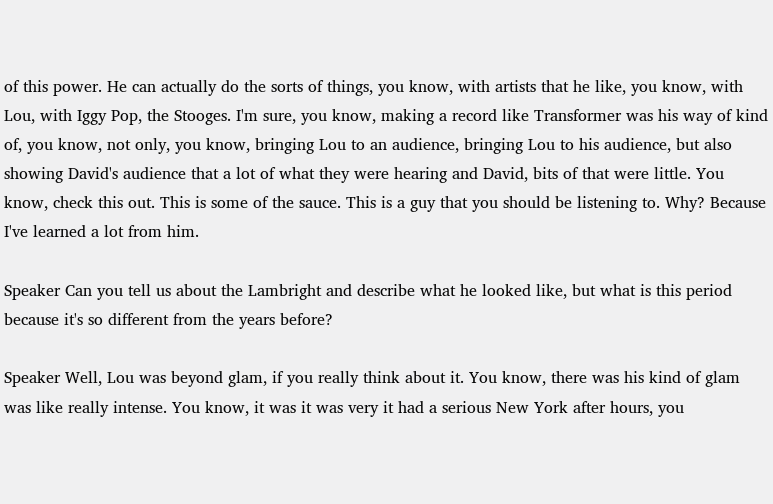of this power. He can actually do the sorts of things, you know, with artists that he like, you know, with Lou, with Iggy Pop, the Stooges. I'm sure, you know, making a record like Transformer was his way of kind of, you know, not only, you know, bringing Lou to an audience, bringing Lou to his audience, but also showing David's audience that a lot of what they were hearing and David, bits of that were little. You know, check this out. This is some of the sauce. This is a guy that you should be listening to. Why? Because I've learned a lot from him.

Speaker Can you tell us about the Lambright and describe what he looked like, but what is this period because it's so different from the years before?

Speaker Well, Lou was beyond glam, if you really think about it. You know, there was his kind of glam was like really intense. You know, it was it was very it had a serious New York after hours, you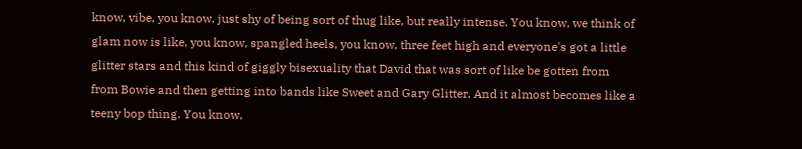know, vibe, you know, just shy of being sort of thug like, but really intense. You know, we think of glam now is like, you know, spangled heels, you know, three feet high and everyone's got a little glitter stars and this kind of giggly bisexuality that David that was sort of like be gotten from from Bowie and then getting into bands like Sweet and Gary Glitter. And it almost becomes like a teeny bop thing. You know,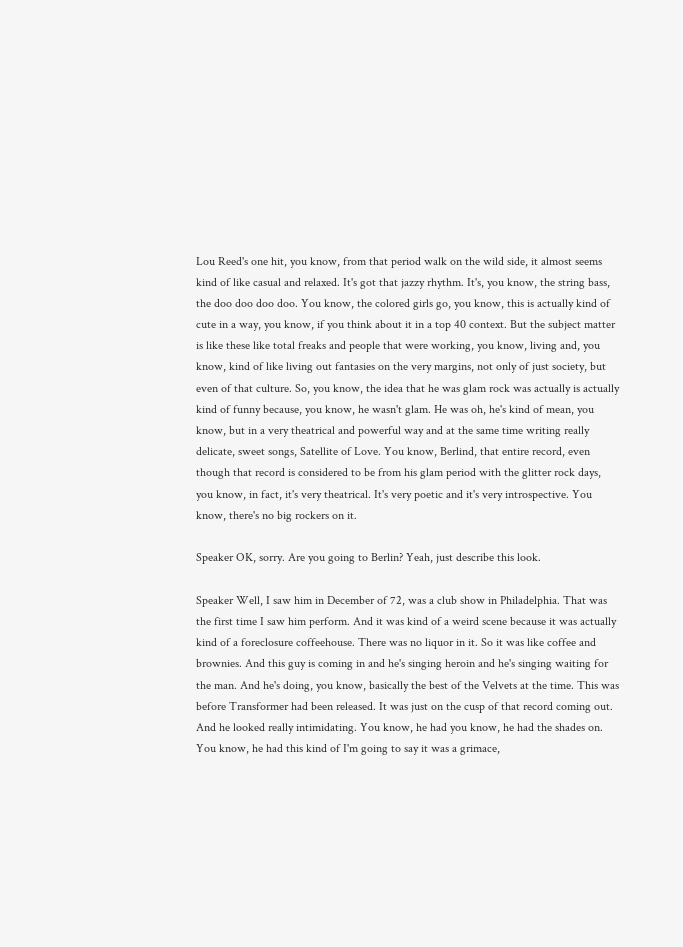Lou Reed's one hit, you know, from that period walk on the wild side, it almost seems kind of like casual and relaxed. It's got that jazzy rhythm. It's, you know, the string bass, the doo doo doo doo. You know, the colored girls go, you know, this is actually kind of cute in a way, you know, if you think about it in a top 40 context. But the subject matter is like these like total freaks and people that were working, you know, living and, you know, kind of like living out fantasies on the very margins, not only of just society, but even of that culture. So, you know, the idea that he was glam rock was actually is actually kind of funny because, you know, he wasn't glam. He was oh, he's kind of mean, you know, but in a very theatrical and powerful way and at the same time writing really delicate, sweet songs, Satellite of Love. You know, Berlind, that entire record, even though that record is considered to be from his glam period with the glitter rock days, you know, in fact, it's very theatrical. It's very poetic and it's very introspective. You know, there's no big rockers on it.

Speaker OK, sorry. Are you going to Berlin? Yeah, just describe this look.

Speaker Well, I saw him in December of 72, was a club show in Philadelphia. That was the first time I saw him perform. And it was kind of a weird scene because it was actually kind of a foreclosure coffeehouse. There was no liquor in it. So it was like coffee and brownies. And this guy is coming in and he's singing heroin and he's singing waiting for the man. And he's doing, you know, basically the best of the Velvets at the time. This was before Transformer had been released. It was just on the cusp of that record coming out. And he looked really intimidating. You know, he had you know, he had the shades on. You know, he had this kind of I'm going to say it was a grimace,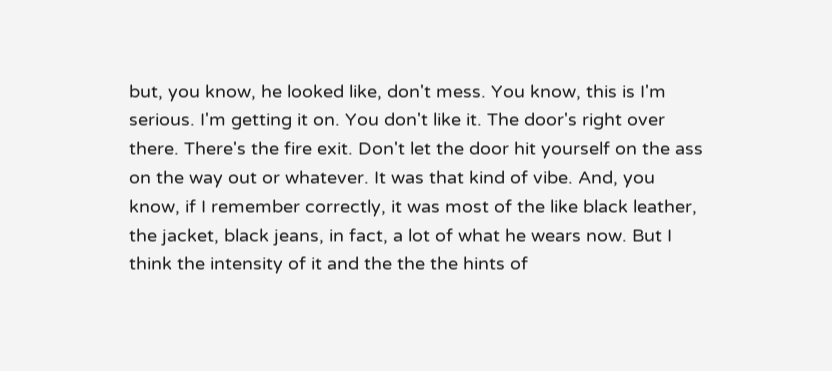but, you know, he looked like, don't mess. You know, this is I'm serious. I'm getting it on. You don't like it. The door's right over there. There's the fire exit. Don't let the door hit yourself on the ass on the way out or whatever. It was that kind of vibe. And, you know, if I remember correctly, it was most of the like black leather, the jacket, black jeans, in fact, a lot of what he wears now. But I think the intensity of it and the the the hints of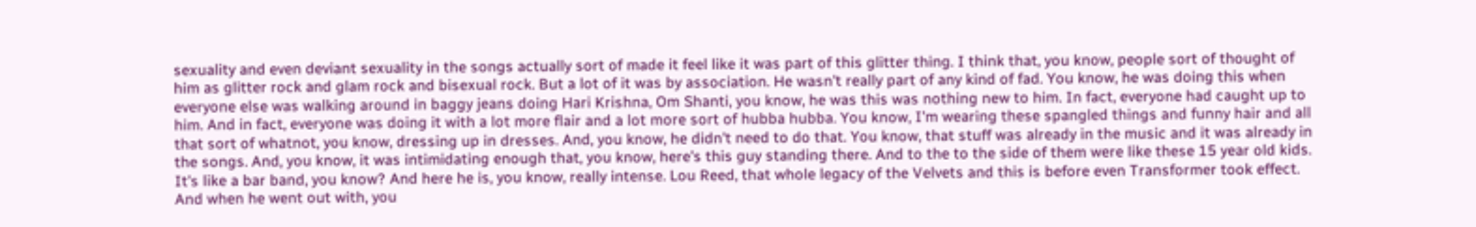sexuality and even deviant sexuality in the songs actually sort of made it feel like it was part of this glitter thing. I think that, you know, people sort of thought of him as glitter rock and glam rock and bisexual rock. But a lot of it was by association. He wasn't really part of any kind of fad. You know, he was doing this when everyone else was walking around in baggy jeans doing Hari Krishna, Om Shanti, you know, he was this was nothing new to him. In fact, everyone had caught up to him. And in fact, everyone was doing it with a lot more flair and a lot more sort of hubba hubba. You know, I'm wearing these spangled things and funny hair and all that sort of whatnot, you know, dressing up in dresses. And, you know, he didn't need to do that. You know, that stuff was already in the music and it was already in the songs. And, you know, it was intimidating enough that, you know, here's this guy standing there. And to the to the side of them were like these 15 year old kids. It's like a bar band, you know? And here he is, you know, really intense. Lou Reed, that whole legacy of the Velvets and this is before even Transformer took effect. And when he went out with, you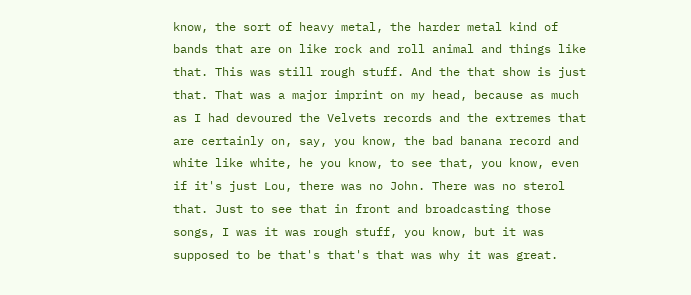know, the sort of heavy metal, the harder metal kind of bands that are on like rock and roll animal and things like that. This was still rough stuff. And the that show is just that. That was a major imprint on my head, because as much as I had devoured the Velvets records and the extremes that are certainly on, say, you know, the bad banana record and white like white, he you know, to see that, you know, even if it's just Lou, there was no John. There was no sterol that. Just to see that in front and broadcasting those songs, I was it was rough stuff, you know, but it was supposed to be that's that's that was why it was great.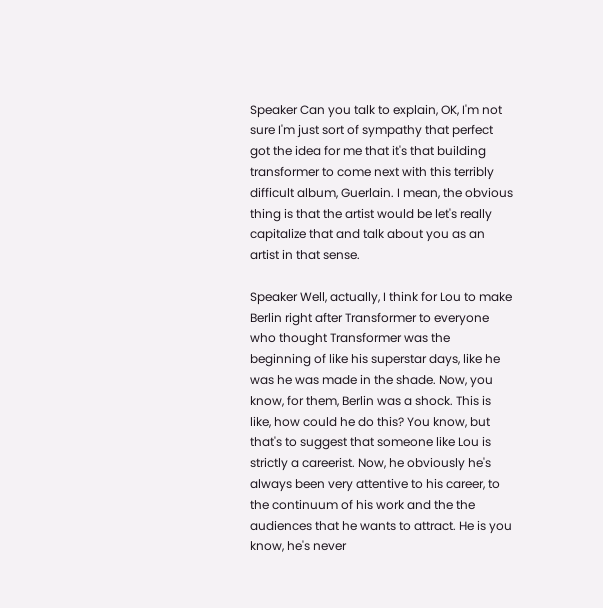Speaker Can you talk to explain, OK, I'm not sure I'm just sort of sympathy that perfect got the idea for me that it's that building transformer to come next with this terribly difficult album, Guerlain. I mean, the obvious thing is that the artist would be let's really capitalize that and talk about you as an artist in that sense.

Speaker Well, actually, I think for Lou to make Berlin right after Transformer to everyone who thought Transformer was the beginning of like his superstar days, like he was he was made in the shade. Now, you know, for them, Berlin was a shock. This is like, how could he do this? You know, but that's to suggest that someone like Lou is strictly a careerist. Now, he obviously he's always been very attentive to his career, to the continuum of his work and the the audiences that he wants to attract. He is you know, he's never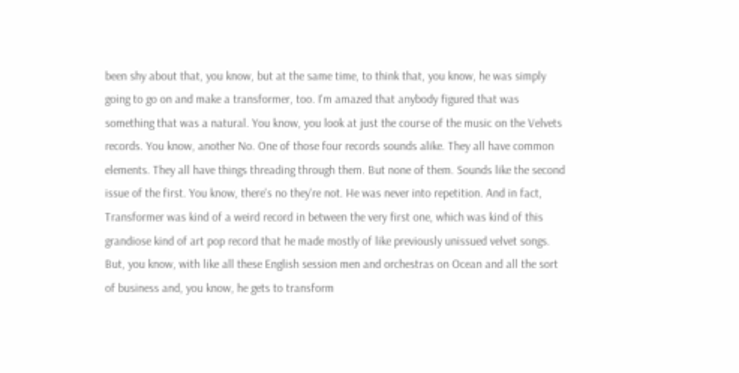been shy about that, you know, but at the same time, to think that, you know, he was simply going to go on and make a transformer, too. I'm amazed that anybody figured that was something that was a natural. You know, you look at just the course of the music on the Velvets records. You know, another No. One of those four records sounds alike. They all have common elements. They all have things threading through them. But none of them. Sounds like the second issue of the first. You know, there's no they're not. He was never into repetition. And in fact, Transformer was kind of a weird record in between the very first one, which was kind of this grandiose kind of art pop record that he made mostly of like previously unissued velvet songs. But, you know, with like all these English session men and orchestras on Ocean and all the sort of business and, you know, he gets to transform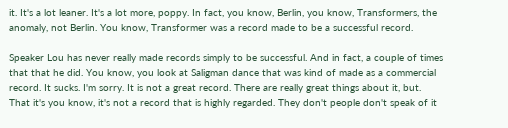it. It's a lot leaner. It's a lot more, poppy. In fact, you know, Berlin, you know, Transformers, the anomaly, not Berlin. You know, Transformer was a record made to be a successful record.

Speaker Lou has never really made records simply to be successful. And in fact, a couple of times that that he did. You know, you look at Saligman dance that was kind of made as a commercial record. It sucks. I'm sorry. It is not a great record. There are really great things about it, but. That it's you know, it's not a record that is highly regarded. They don't people don't speak of it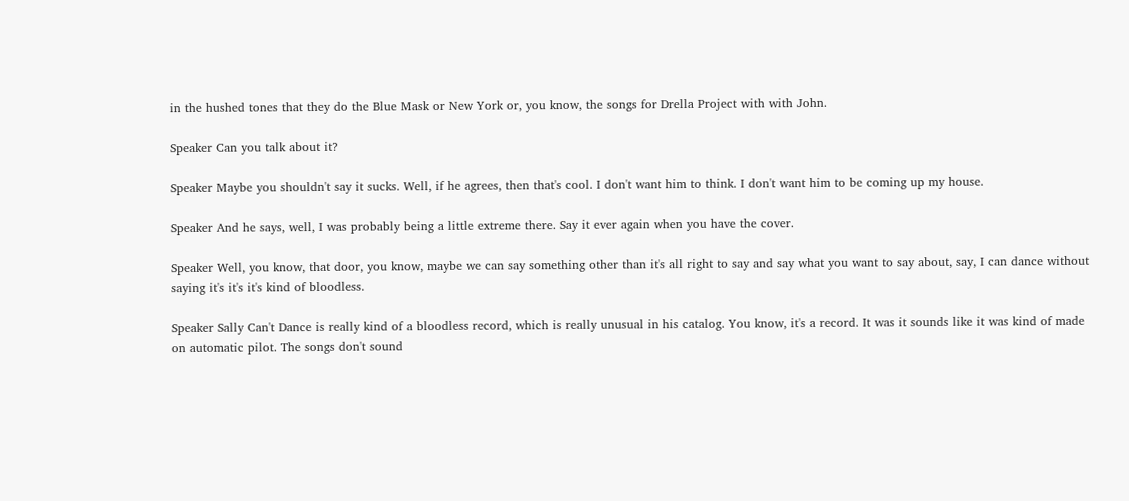in the hushed tones that they do the Blue Mask or New York or, you know, the songs for Drella Project with with John.

Speaker Can you talk about it?

Speaker Maybe you shouldn't say it sucks. Well, if he agrees, then that's cool. I don't want him to think. I don't want him to be coming up my house.

Speaker And he says, well, I was probably being a little extreme there. Say it ever again when you have the cover.

Speaker Well, you know, that door, you know, maybe we can say something other than it's all right to say and say what you want to say about, say, I can dance without saying it's it's it's kind of bloodless.

Speaker Sally Can't Dance is really kind of a bloodless record, which is really unusual in his catalog. You know, it's a record. It was it sounds like it was kind of made on automatic pilot. The songs don't sound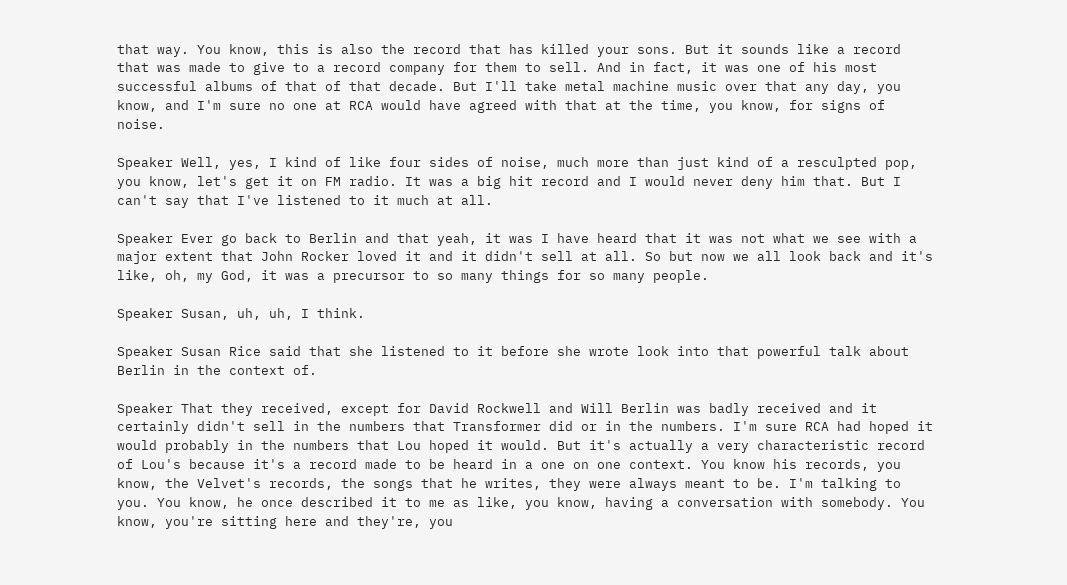that way. You know, this is also the record that has killed your sons. But it sounds like a record that was made to give to a record company for them to sell. And in fact, it was one of his most successful albums of that of that decade. But I'll take metal machine music over that any day, you know, and I'm sure no one at RCA would have agreed with that at the time, you know, for signs of noise.

Speaker Well, yes, I kind of like four sides of noise, much more than just kind of a resculpted pop, you know, let's get it on FM radio. It was a big hit record and I would never deny him that. But I can't say that I've listened to it much at all.

Speaker Ever go back to Berlin and that yeah, it was I have heard that it was not what we see with a major extent that John Rocker loved it and it didn't sell at all. So but now we all look back and it's like, oh, my God, it was a precursor to so many things for so many people.

Speaker Susan, uh, uh, I think.

Speaker Susan Rice said that she listened to it before she wrote look into that powerful talk about Berlin in the context of.

Speaker That they received, except for David Rockwell and Will Berlin was badly received and it certainly didn't sell in the numbers that Transformer did or in the numbers. I'm sure RCA had hoped it would probably in the numbers that Lou hoped it would. But it's actually a very characteristic record of Lou's because it's a record made to be heard in a one on one context. You know his records, you know, the Velvet's records, the songs that he writes, they were always meant to be. I'm talking to you. You know, he once described it to me as like, you know, having a conversation with somebody. You know, you're sitting here and they're, you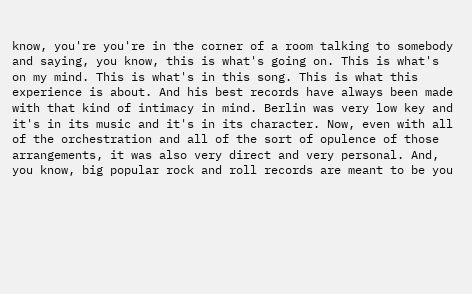know, you're you're in the corner of a room talking to somebody and saying, you know, this is what's going on. This is what's on my mind. This is what's in this song. This is what this experience is about. And his best records have always been made with that kind of intimacy in mind. Berlin was very low key and it's in its music and it's in its character. Now, even with all of the orchestration and all of the sort of opulence of those arrangements, it was also very direct and very personal. And, you know, big popular rock and roll records are meant to be you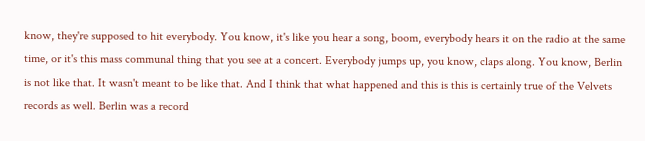know, they're supposed to hit everybody. You know, it's like you hear a song, boom, everybody hears it on the radio at the same time, or it's this mass communal thing that you see at a concert. Everybody jumps up, you know, claps along. You know, Berlin is not like that. It wasn't meant to be like that. And I think that what happened and this is this is certainly true of the Velvets records as well. Berlin was a record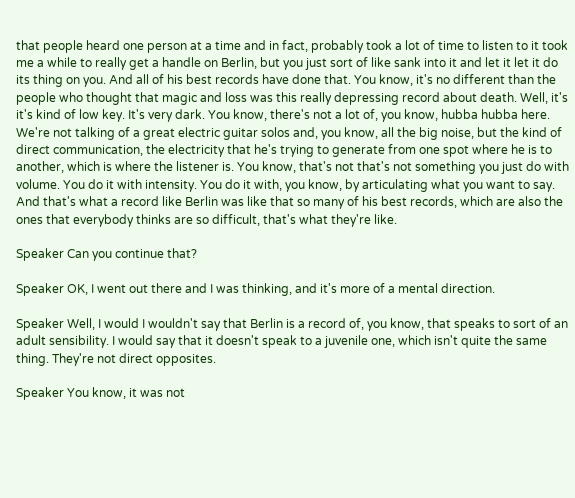that people heard one person at a time and in fact, probably took a lot of time to listen to it took me a while to really get a handle on Berlin, but you just sort of like sank into it and let it let it do its thing on you. And all of his best records have done that. You know, it's no different than the people who thought that magic and loss was this really depressing record about death. Well, it's it's kind of low key. It's very dark. You know, there's not a lot of, you know, hubba hubba here. We're not talking of a great electric guitar solos and, you know, all the big noise, but the kind of direct communication, the electricity that he's trying to generate from one spot where he is to another, which is where the listener is. You know, that's not that's not something you just do with volume. You do it with intensity. You do it with, you know, by articulating what you want to say. And that's what a record like Berlin was like that so many of his best records, which are also the ones that everybody thinks are so difficult, that's what they're like.

Speaker Can you continue that?

Speaker OK, I went out there and I was thinking, and it's more of a mental direction.

Speaker Well, I would I wouldn't say that Berlin is a record of, you know, that speaks to sort of an adult sensibility. I would say that it doesn't speak to a juvenile one, which isn't quite the same thing. They're not direct opposites.

Speaker You know, it was not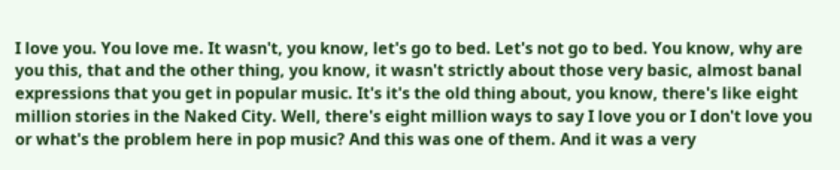I love you. You love me. It wasn't, you know, let's go to bed. Let's not go to bed. You know, why are you this, that and the other thing, you know, it wasn't strictly about those very basic, almost banal expressions that you get in popular music. It's it's the old thing about, you know, there's like eight million stories in the Naked City. Well, there's eight million ways to say I love you or I don't love you or what's the problem here in pop music? And this was one of them. And it was a very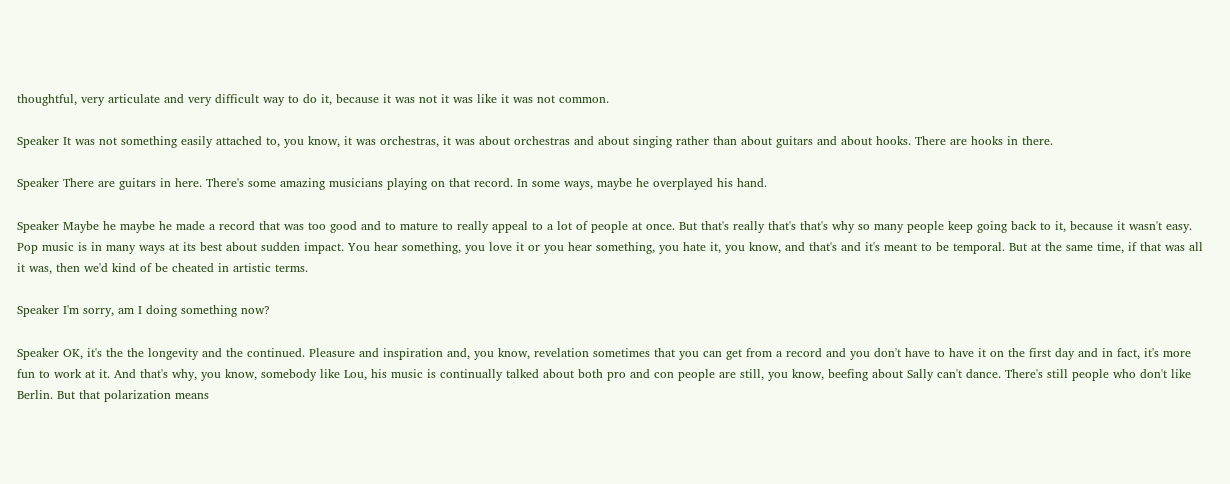thoughtful, very articulate and very difficult way to do it, because it was not it was like it was not common.

Speaker It was not something easily attached to, you know, it was orchestras, it was about orchestras and about singing rather than about guitars and about hooks. There are hooks in there.

Speaker There are guitars in here. There's some amazing musicians playing on that record. In some ways, maybe he overplayed his hand.

Speaker Maybe he maybe he made a record that was too good and to mature to really appeal to a lot of people at once. But that's really that's that's why so many people keep going back to it, because it wasn't easy. Pop music is in many ways at its best about sudden impact. You hear something, you love it or you hear something, you hate it, you know, and that's and it's meant to be temporal. But at the same time, if that was all it was, then we'd kind of be cheated in artistic terms.

Speaker I'm sorry, am I doing something now?

Speaker OK, it's the the longevity and the continued. Pleasure and inspiration and, you know, revelation sometimes that you can get from a record and you don't have to have it on the first day and in fact, it's more fun to work at it. And that's why, you know, somebody like Lou, his music is continually talked about both pro and con people are still, you know, beefing about Sally can't dance. There's still people who don't like Berlin. But that polarization means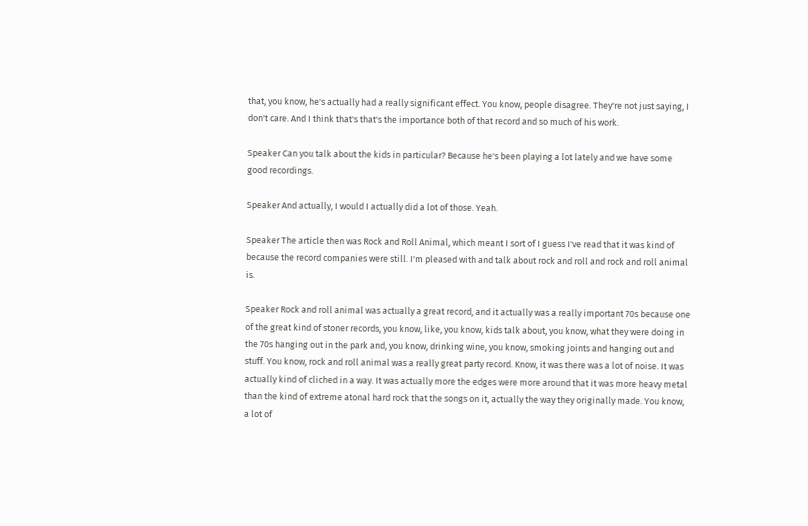that, you know, he's actually had a really significant effect. You know, people disagree. They're not just saying, I don't care. And I think that's that's the importance both of that record and so much of his work.

Speaker Can you talk about the kids in particular? Because he's been playing a lot lately and we have some good recordings.

Speaker And actually, I would I actually did a lot of those. Yeah.

Speaker The article then was Rock and Roll Animal, which meant I sort of I guess I've read that it was kind of because the record companies were still. I'm pleased with and talk about rock and roll and rock and roll animal is.

Speaker Rock and roll animal was actually a great record, and it actually was a really important 70s because one of the great kind of stoner records, you know, like, you know, kids talk about, you know, what they were doing in the 70s hanging out in the park and, you know, drinking wine, you know, smoking joints and hanging out and stuff. You know, rock and roll animal was a really great party record. Know, it was there was a lot of noise. It was actually kind of cliched in a way. It was actually more the edges were more around that it was more heavy metal than the kind of extreme atonal hard rock that the songs on it, actually the way they originally made. You know, a lot of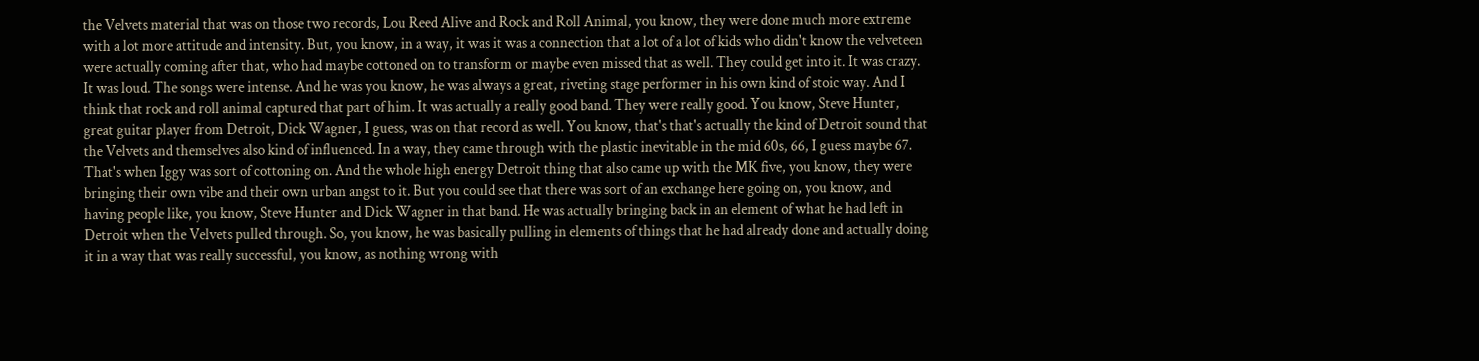the Velvets material that was on those two records, Lou Reed Alive and Rock and Roll Animal, you know, they were done much more extreme with a lot more attitude and intensity. But, you know, in a way, it was it was a connection that a lot of a lot of kids who didn't know the velveteen were actually coming after that, who had maybe cottoned on to transform or maybe even missed that as well. They could get into it. It was crazy. It was loud. The songs were intense. And he was you know, he was always a great, riveting stage performer in his own kind of stoic way. And I think that rock and roll animal captured that part of him. It was actually a really good band. They were really good. You know, Steve Hunter, great guitar player from Detroit, Dick Wagner, I guess, was on that record as well. You know, that's that's actually the kind of Detroit sound that the Velvets and themselves also kind of influenced. In a way, they came through with the plastic inevitable in the mid 60s, 66, I guess maybe 67. That's when Iggy was sort of cottoning on. And the whole high energy Detroit thing that also came up with the MK five, you know, they were bringing their own vibe and their own urban angst to it. But you could see that there was sort of an exchange here going on, you know, and having people like, you know, Steve Hunter and Dick Wagner in that band. He was actually bringing back in an element of what he had left in Detroit when the Velvets pulled through. So, you know, he was basically pulling in elements of things that he had already done and actually doing it in a way that was really successful, you know, as nothing wrong with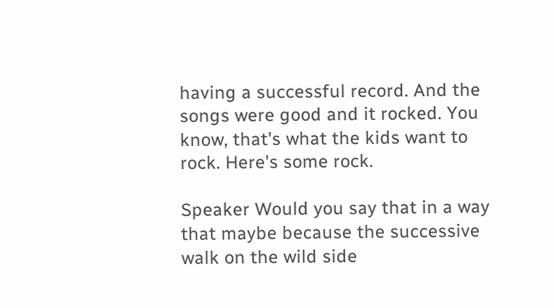having a successful record. And the songs were good and it rocked. You know, that's what the kids want to rock. Here's some rock.

Speaker Would you say that in a way that maybe because the successive walk on the wild side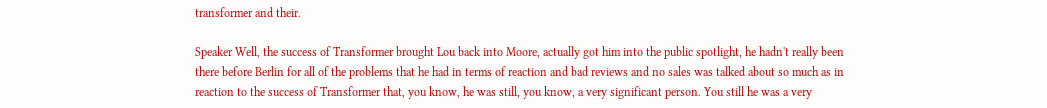transformer and their.

Speaker Well, the success of Transformer brought Lou back into Moore, actually got him into the public spotlight, he hadn't really been there before Berlin for all of the problems that he had in terms of reaction and bad reviews and no sales was talked about so much as in reaction to the success of Transformer that, you know, he was still, you know, a very significant person. You still he was a very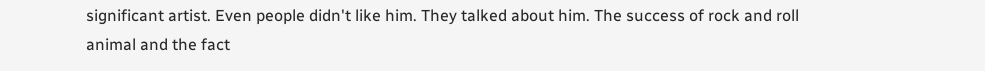significant artist. Even people didn't like him. They talked about him. The success of rock and roll animal and the fact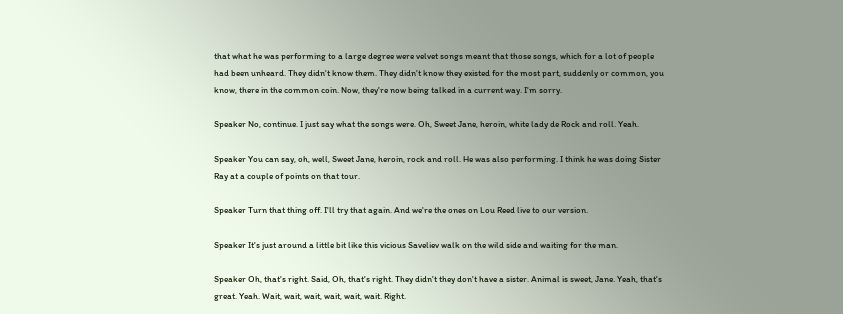that what he was performing to a large degree were velvet songs meant that those songs, which for a lot of people had been unheard. They didn't know them. They didn't know they existed for the most part, suddenly or common, you know, there in the common coin. Now, they're now being talked in a current way. I'm sorry.

Speaker No, continue. I just say what the songs were. Oh, Sweet Jane, heroin, white lady de Rock and roll. Yeah.

Speaker You can say, oh, well, Sweet Jane, heroin, rock and roll. He was also performing. I think he was doing Sister Ray at a couple of points on that tour.

Speaker Turn that thing off. I'll try that again. And we're the ones on Lou Reed live to our version.

Speaker It's just around a little bit like this vicious Saveliev walk on the wild side and waiting for the man.

Speaker Oh, that's right. Said, Oh, that's right. They didn't they don't have a sister. Animal is sweet, Jane. Yeah, that's great. Yeah. Wait, wait, wait, wait, wait, wait. Right.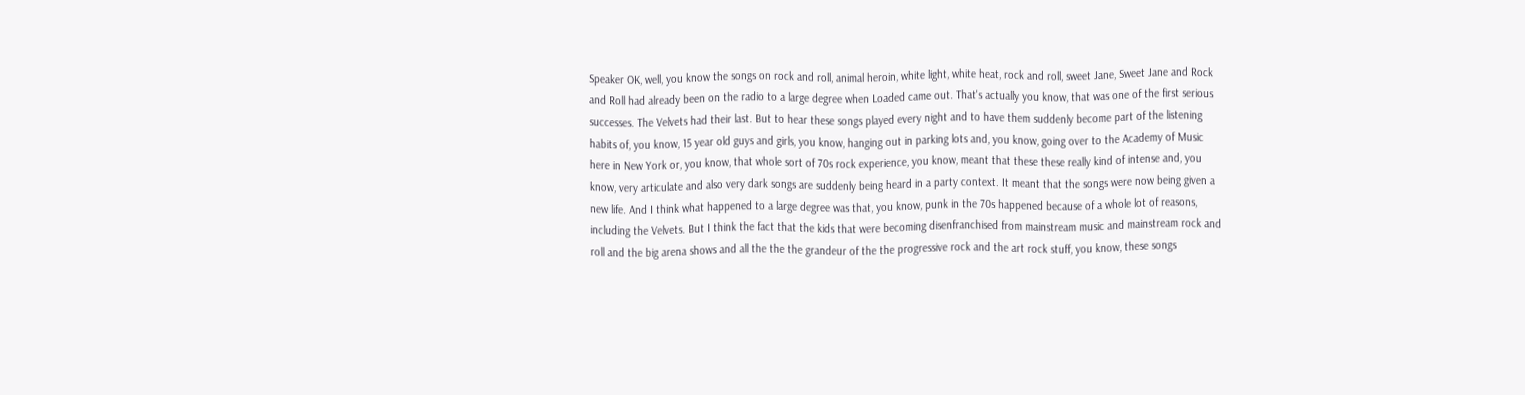Speaker OK, well, you know the songs on rock and roll, animal heroin, white light, white heat, rock and roll, sweet Jane, Sweet Jane and Rock and Roll had already been on the radio to a large degree when Loaded came out. That's actually you know, that was one of the first serious successes. The Velvets had their last. But to hear these songs played every night and to have them suddenly become part of the listening habits of, you know, 15 year old guys and girls, you know, hanging out in parking lots and, you know, going over to the Academy of Music here in New York or, you know, that whole sort of 70s rock experience, you know, meant that these these really kind of intense and, you know, very articulate and also very dark songs are suddenly being heard in a party context. It meant that the songs were now being given a new life. And I think what happened to a large degree was that, you know, punk in the 70s happened because of a whole lot of reasons, including the Velvets. But I think the fact that the kids that were becoming disenfranchised from mainstream music and mainstream rock and roll and the big arena shows and all the the the grandeur of the the progressive rock and the art rock stuff, you know, these songs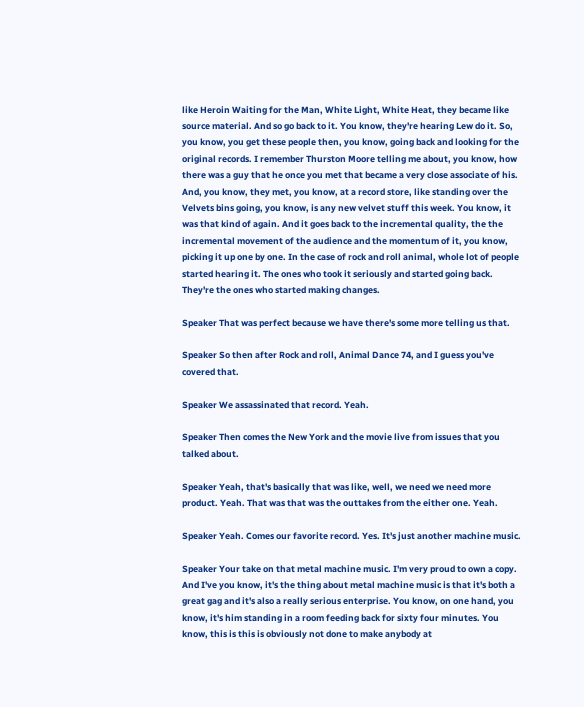like Heroin Waiting for the Man, White Light, White Heat, they became like source material. And so go back to it. You know, they're hearing Lew do it. So, you know, you get these people then, you know, going back and looking for the original records. I remember Thurston Moore telling me about, you know, how there was a guy that he once you met that became a very close associate of his. And, you know, they met, you know, at a record store, like standing over the Velvets bins going, you know, is any new velvet stuff this week. You know, it was that kind of again. And it goes back to the incremental quality, the the incremental movement of the audience and the momentum of it, you know, picking it up one by one. In the case of rock and roll animal, whole lot of people started hearing it. The ones who took it seriously and started going back. They're the ones who started making changes.

Speaker That was perfect because we have there's some more telling us that.

Speaker So then after Rock and roll, Animal Dance 74, and I guess you've covered that.

Speaker We assassinated that record. Yeah.

Speaker Then comes the New York and the movie live from issues that you talked about.

Speaker Yeah, that's basically that was like, well, we need we need more product. Yeah. That was that was the outtakes from the either one. Yeah.

Speaker Yeah. Comes our favorite record. Yes. It's just another machine music.

Speaker Your take on that metal machine music. I'm very proud to own a copy. And I've you know, it's the thing about metal machine music is that it's both a great gag and it's also a really serious enterprise. You know, on one hand, you know, it's him standing in a room feeding back for sixty four minutes. You know, this is this is obviously not done to make anybody at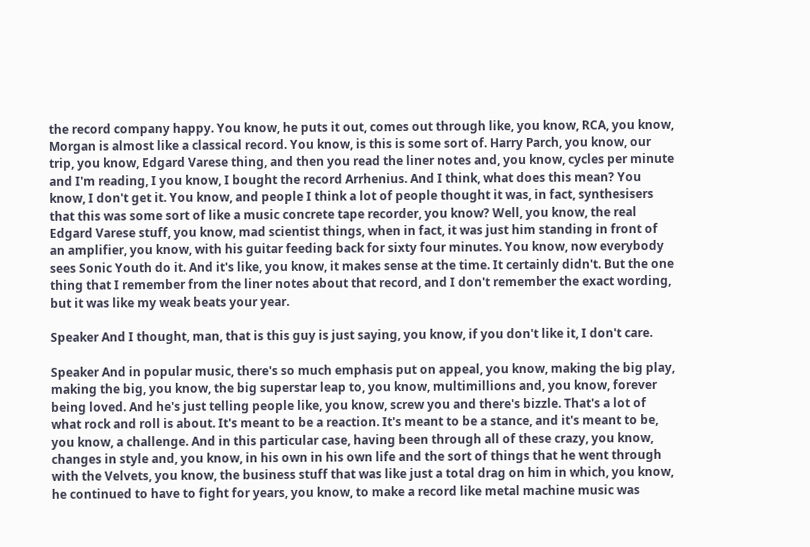the record company happy. You know, he puts it out, comes out through like, you know, RCA, you know, Morgan is almost like a classical record. You know, is this is some sort of. Harry Parch, you know, our trip, you know, Edgard Varese thing, and then you read the liner notes and, you know, cycles per minute and I'm reading, I you know, I bought the record Arrhenius. And I think, what does this mean? You know, I don't get it. You know, and people I think a lot of people thought it was, in fact, synthesisers that this was some sort of like a music concrete tape recorder, you know? Well, you know, the real Edgard Varese stuff, you know, mad scientist things, when in fact, it was just him standing in front of an amplifier, you know, with his guitar feeding back for sixty four minutes. You know, now everybody sees Sonic Youth do it. And it's like, you know, it makes sense at the time. It certainly didn't. But the one thing that I remember from the liner notes about that record, and I don't remember the exact wording, but it was like my weak beats your year.

Speaker And I thought, man, that is this guy is just saying, you know, if you don't like it, I don't care.

Speaker And in popular music, there's so much emphasis put on appeal, you know, making the big play, making the big, you know, the big superstar leap to, you know, multimillions and, you know, forever being loved. And he's just telling people like, you know, screw you and there's bizzle. That's a lot of what rock and roll is about. It's meant to be a reaction. It's meant to be a stance, and it's meant to be, you know, a challenge. And in this particular case, having been through all of these crazy, you know, changes in style and, you know, in his own in his own life and the sort of things that he went through with the Velvets, you know, the business stuff that was like just a total drag on him in which, you know, he continued to have to fight for years, you know, to make a record like metal machine music was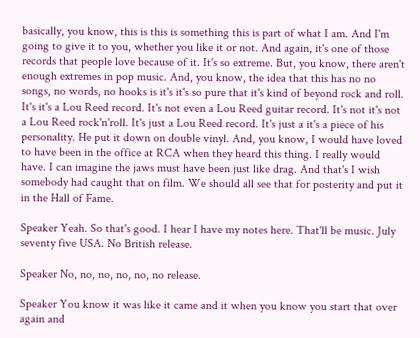basically, you know, this is this is something this is part of what I am. And I'm going to give it to you, whether you like it or not. And again, it's one of those records that people love because of it. It's so extreme. But, you know, there aren't enough extremes in pop music. And, you know, the idea that this has no no songs, no words, no hooks is it's it's so pure that it's kind of beyond rock and roll. It's it's a Lou Reed record. It's not even a Lou Reed guitar record. It's not it's not a Lou Reed rock'n'roll. It's just a Lou Reed record. It's just a it's a piece of his personality. He put it down on double vinyl. And, you know, I would have loved to have been in the office at RCA when they heard this thing. I really would have. I can imagine the jaws must have been just like drag. And that's I wish somebody had caught that on film. We should all see that for posterity and put it in the Hall of Fame.

Speaker Yeah. So that's good. I hear I have my notes here. That'll be music. July seventy five USA. No British release.

Speaker No, no, no, no, no, no release.

Speaker You know it was like it came and it when you know you start that over again and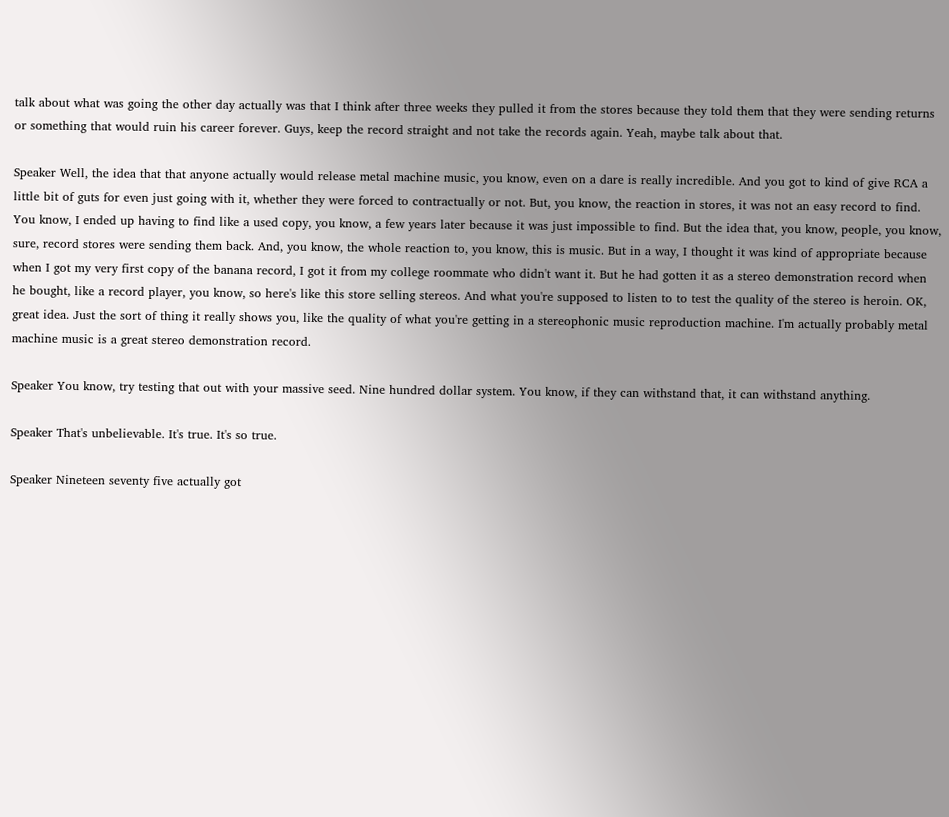talk about what was going the other day actually was that I think after three weeks they pulled it from the stores because they told them that they were sending returns or something that would ruin his career forever. Guys, keep the record straight and not take the records again. Yeah, maybe talk about that.

Speaker Well, the idea that that anyone actually would release metal machine music, you know, even on a dare is really incredible. And you got to kind of give RCA a little bit of guts for even just going with it, whether they were forced to contractually or not. But, you know, the reaction in stores, it was not an easy record to find. You know, I ended up having to find like a used copy, you know, a few years later because it was just impossible to find. But the idea that, you know, people, you know, sure, record stores were sending them back. And, you know, the whole reaction to, you know, this is music. But in a way, I thought it was kind of appropriate because when I got my very first copy of the banana record, I got it from my college roommate who didn't want it. But he had gotten it as a stereo demonstration record when he bought, like a record player, you know, so here's like this store selling stereos. And what you're supposed to listen to to test the quality of the stereo is heroin. OK, great idea. Just the sort of thing it really shows you, like the quality of what you're getting in a stereophonic music reproduction machine. I'm actually probably metal machine music is a great stereo demonstration record.

Speaker You know, try testing that out with your massive seed. Nine hundred dollar system. You know, if they can withstand that, it can withstand anything.

Speaker That's unbelievable. It's true. It's so true.

Speaker Nineteen seventy five actually got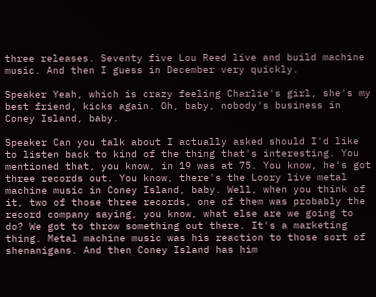three releases. Seventy five Lou Reed live and build machine music. And then I guess in December very quickly.

Speaker Yeah, which is crazy feeling Charlie's girl, she's my best friend, kicks again. Oh, baby, nobody's business in Coney Island, baby.

Speaker Can you talk about I actually asked should I'd like to listen back to kind of the thing that's interesting. You mentioned that, you know, in 19 was at 75. You know, he's got three records out. You know, there's the Loory live metal machine music in Coney Island, baby. Well, when you think of it, two of those three records, one of them was probably the record company saying, you know, what else are we going to do? We got to throw something out there. It's a marketing thing. Metal machine music was his reaction to those sort of shenanigans. And then Coney Island has him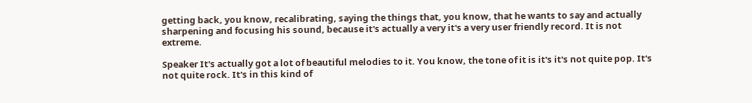getting back, you know, recalibrating, saying the things that, you know, that he wants to say and actually sharpening and focusing his sound, because it's actually a very it's a very user friendly record. It is not extreme.

Speaker It's actually got a lot of beautiful melodies to it. You know, the tone of it is it's it's not quite pop. It's not quite rock. It's in this kind of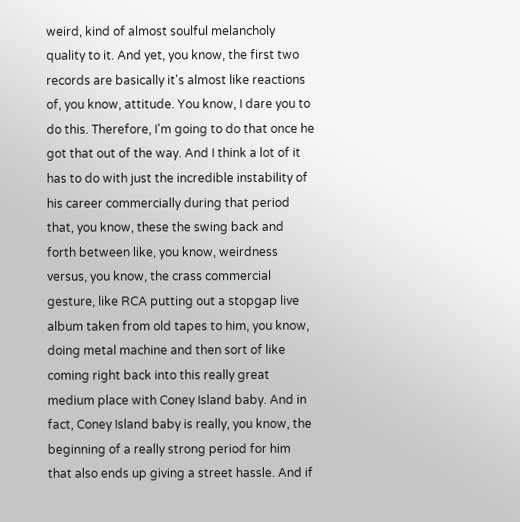weird, kind of almost soulful melancholy quality to it. And yet, you know, the first two records are basically it's almost like reactions of, you know, attitude. You know, I dare you to do this. Therefore, I'm going to do that once he got that out of the way. And I think a lot of it has to do with just the incredible instability of his career commercially during that period that, you know, these the swing back and forth between like, you know, weirdness versus, you know, the crass commercial gesture, like RCA putting out a stopgap live album taken from old tapes to him, you know, doing metal machine and then sort of like coming right back into this really great medium place with Coney Island baby. And in fact, Coney Island baby is really, you know, the beginning of a really strong period for him that also ends up giving a street hassle. And if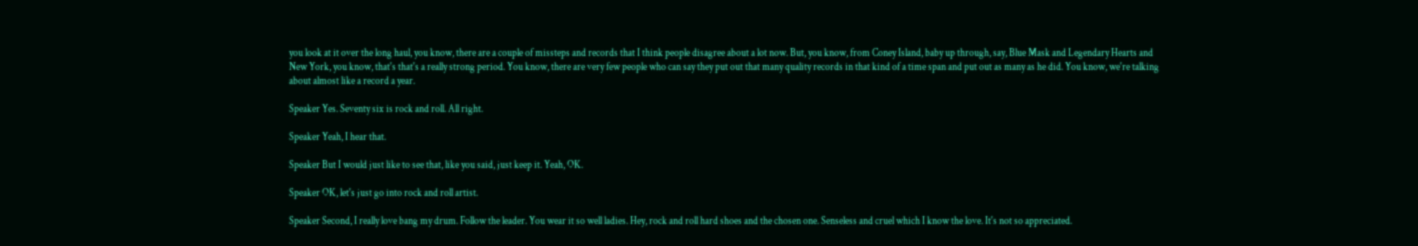you look at it over the long haul, you know, there are a couple of missteps and records that I think people disagree about a lot now. But, you know, from Coney Island, baby up through, say, Blue Mask and Legendary Hearts and New York, you know, that's that's a really strong period. You know, there are very few people who can say they put out that many quality records in that kind of a time span and put out as many as he did. You know, we're talking about almost like a record a year.

Speaker Yes. Seventy six is rock and roll. All right.

Speaker Yeah, I hear that.

Speaker But I would just like to see that, like you said, just keep it. Yeah, OK.

Speaker OK, let's just go into rock and roll artist.

Speaker Second, I really love bang my drum. Follow the leader. You wear it so well ladies. Hey, rock and roll hard shoes and the chosen one. Senseless and cruel which I know the love. It's not so appreciated.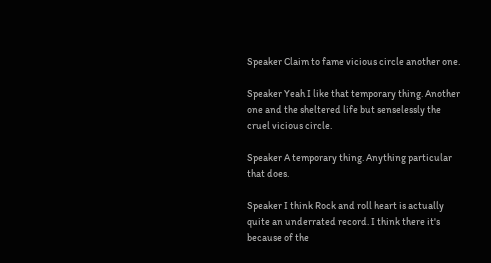Speaker Claim to fame vicious circle another one.

Speaker Yeah I like that temporary thing. Another one and the sheltered life but senselessly the cruel vicious circle.

Speaker A temporary thing. Anything particular that does.

Speaker I think Rock and roll heart is actually quite an underrated record. I think there it's because of the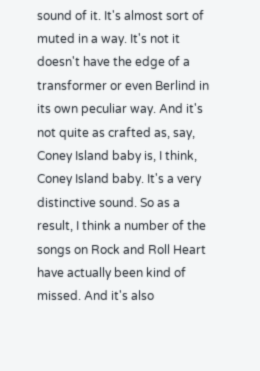sound of it. It's almost sort of muted in a way. It's not it doesn't have the edge of a transformer or even Berlind in its own peculiar way. And it's not quite as crafted as, say, Coney Island baby is, I think, Coney Island baby. It's a very distinctive sound. So as a result, I think a number of the songs on Rock and Roll Heart have actually been kind of missed. And it's also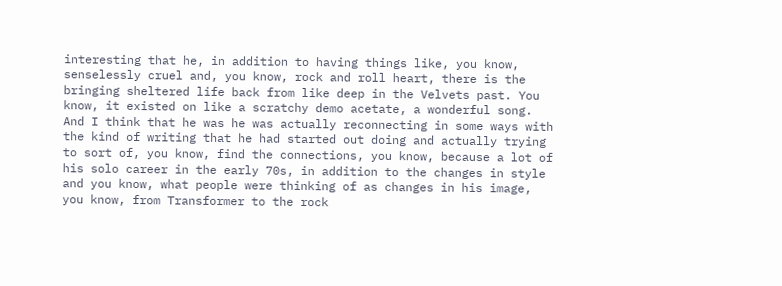interesting that he, in addition to having things like, you know, senselessly cruel and, you know, rock and roll heart, there is the bringing sheltered life back from like deep in the Velvets past. You know, it existed on like a scratchy demo acetate, a wonderful song. And I think that he was he was actually reconnecting in some ways with the kind of writing that he had started out doing and actually trying to sort of, you know, find the connections, you know, because a lot of his solo career in the early 70s, in addition to the changes in style and you know, what people were thinking of as changes in his image, you know, from Transformer to the rock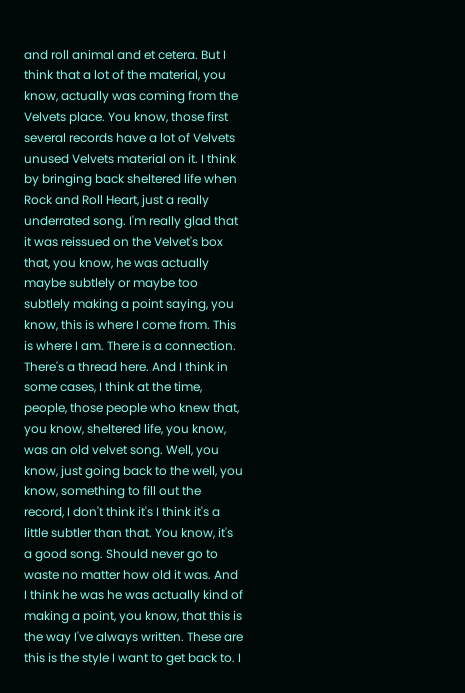and roll animal and et cetera. But I think that a lot of the material, you know, actually was coming from the Velvets place. You know, those first several records have a lot of Velvets unused Velvets material on it. I think by bringing back sheltered life when Rock and Roll Heart, just a really underrated song. I'm really glad that it was reissued on the Velvet's box that, you know, he was actually maybe subtlely or maybe too subtlely making a point saying, you know, this is where I come from. This is where I am. There is a connection. There's a thread here. And I think in some cases, I think at the time, people, those people who knew that, you know, sheltered life, you know, was an old velvet song. Well, you know, just going back to the well, you know, something to fill out the record, I don't think it's I think it's a little subtler than that. You know, it's a good song. Should never go to waste no matter how old it was. And I think he was he was actually kind of making a point, you know, that this is the way I've always written. These are this is the style I want to get back to. I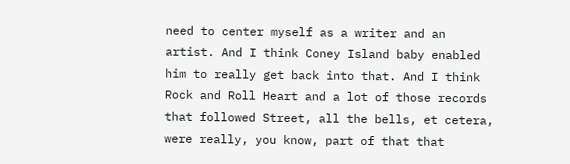need to center myself as a writer and an artist. And I think Coney Island baby enabled him to really get back into that. And I think Rock and Roll Heart and a lot of those records that followed Street, all the bells, et cetera, were really, you know, part of that that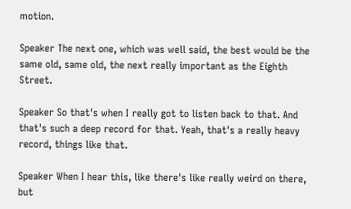motion.

Speaker The next one, which was well said, the best would be the same old, same old, the next really important as the Eighth Street.

Speaker So that's when I really got to listen back to that. And that's such a deep record for that. Yeah, that's a really heavy record, things like that.

Speaker When I hear this, like there's like really weird on there, but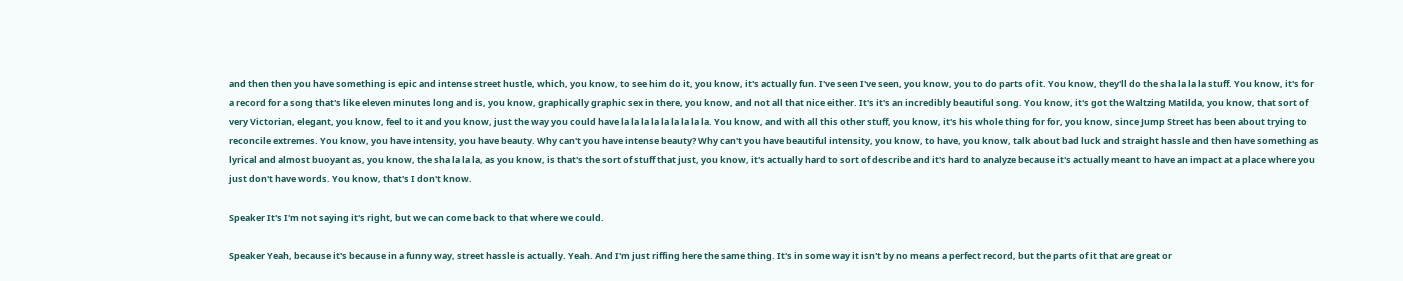and then then you have something is epic and intense street hustle, which, you know, to see him do it, you know, it's actually fun. I've seen I've seen, you know, you to do parts of it. You know, they'll do the sha la la la stuff. You know, it's for a record for a song that's like eleven minutes long and is, you know, graphically graphic sex in there, you know, and not all that nice either. It's it's an incredibly beautiful song. You know, it's got the Waltzing Matilda, you know, that sort of very Victorian, elegant, you know, feel to it and you know, just the way you could have la la la la la la la la la. You know, and with all this other stuff, you know, it's his whole thing for for, you know, since Jump Street has been about trying to reconcile extremes. You know, you have intensity, you have beauty. Why can't you have intense beauty? Why can't you have beautiful intensity, you know, to have, you know, talk about bad luck and straight hassle and then have something as lyrical and almost buoyant as, you know, the sha la la la, as you know, is that's the sort of stuff that just, you know, it's actually hard to sort of describe and it's hard to analyze because it's actually meant to have an impact at a place where you just don't have words. You know, that's I don't know.

Speaker It's I'm not saying it's right, but we can come back to that where we could.

Speaker Yeah, because it's because in a funny way, street hassle is actually. Yeah. And I'm just riffing here the same thing. It's in some way it isn't by no means a perfect record, but the parts of it that are great or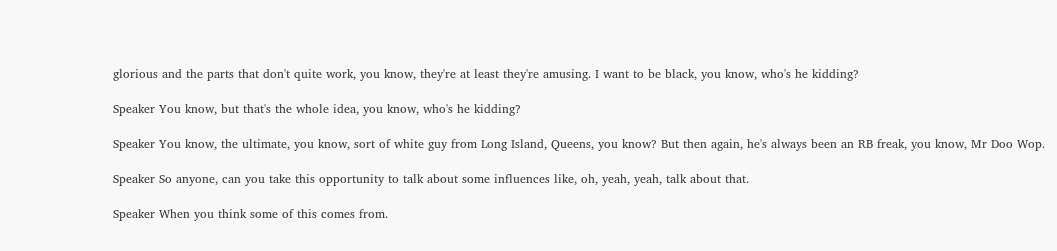glorious and the parts that don't quite work, you know, they're at least they're amusing. I want to be black, you know, who's he kidding?

Speaker You know, but that's the whole idea, you know, who's he kidding?

Speaker You know, the ultimate, you know, sort of white guy from Long Island, Queens, you know? But then again, he's always been an RB freak, you know, Mr Doo Wop.

Speaker So anyone, can you take this opportunity to talk about some influences like, oh, yeah, yeah, talk about that.

Speaker When you think some of this comes from.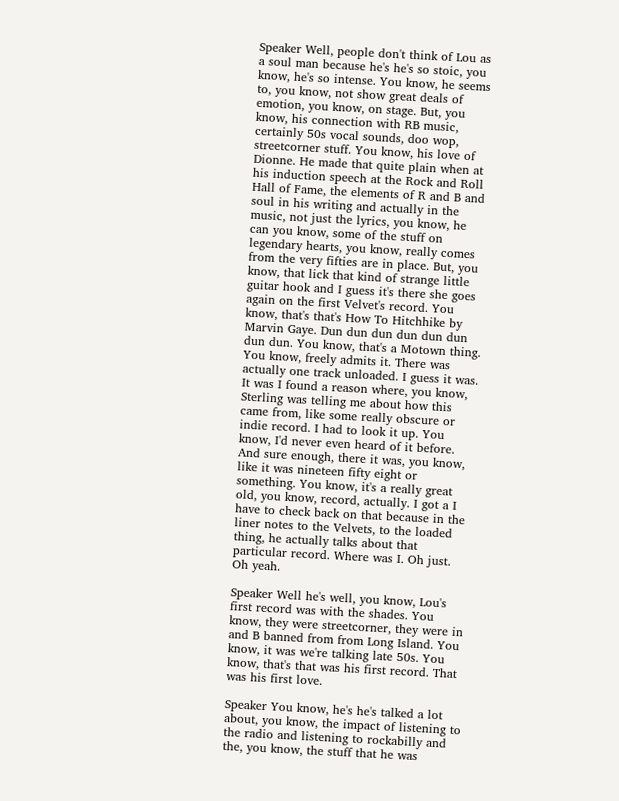Speaker Well, people don't think of Lou as a soul man because he's he's so stoic, you know, he's so intense. You know, he seems to, you know, not show great deals of emotion, you know, on stage. But, you know, his connection with RB music, certainly 50s vocal sounds, doo wop, streetcorner stuff. You know, his love of Dionne. He made that quite plain when at his induction speech at the Rock and Roll Hall of Fame, the elements of R and B and soul in his writing and actually in the music, not just the lyrics, you know, he can you know, some of the stuff on legendary hearts, you know, really comes from the very fifties are in place. But, you know, that lick that kind of strange little guitar hook and I guess it's there she goes again on the first Velvet's record. You know, that's that's How To Hitchhike by Marvin Gaye. Dun dun dun dun dun dun dun dun. You know, that's a Motown thing. You know, freely admits it. There was actually one track unloaded. I guess it was. It was I found a reason where, you know, Sterling was telling me about how this came from, like some really obscure or indie record. I had to look it up. You know, I'd never even heard of it before. And sure enough, there it was, you know, like it was nineteen fifty eight or something. You know, it's a really great old, you know, record, actually. I got a I have to check back on that because in the liner notes to the Velvets, to the loaded thing, he actually talks about that particular record. Where was I. Oh just. Oh yeah.

Speaker Well he's well, you know, Lou's first record was with the shades. You know, they were streetcorner, they were in and B banned from from Long Island. You know, it was we're talking late 50s. You know, that's that was his first record. That was his first love.

Speaker You know, he's he's talked a lot about, you know, the impact of listening to the radio and listening to rockabilly and the, you know, the stuff that he was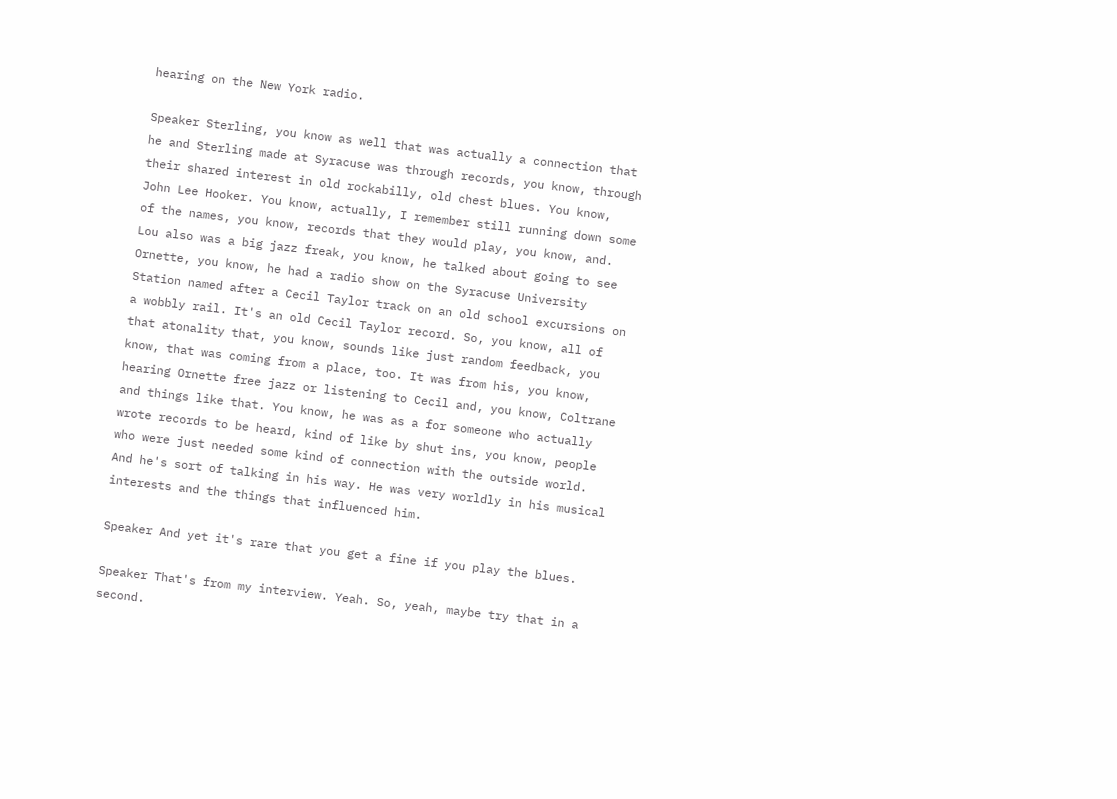hearing on the New York radio.

Speaker Sterling, you know as well that was actually a connection that he and Sterling made at Syracuse was through records, you know, through their shared interest in old rockabilly, old chest blues. You know, John Lee Hooker. You know, actually, I remember still running down some of the names, you know, records that they would play, you know, and. Lou also was a big jazz freak, you know, he talked about going to see Ornette, you know, he had a radio show on the Syracuse University Station named after a Cecil Taylor track on an old school excursions on a wobbly rail. It's an old Cecil Taylor record. So, you know, all of that atonality that, you know, sounds like just random feedback, you know, that was coming from a place, too. It was from his, you know, hearing Ornette free jazz or listening to Cecil and, you know, Coltrane and things like that. You know, he was as a for someone who actually wrote records to be heard, kind of like by shut ins, you know, people who were just needed some kind of connection with the outside world. And he's sort of talking in his way. He was very worldly in his musical interests and the things that influenced him.

Speaker And yet it's rare that you get a fine if you play the blues.

Speaker That's from my interview. Yeah. So, yeah, maybe try that in a second.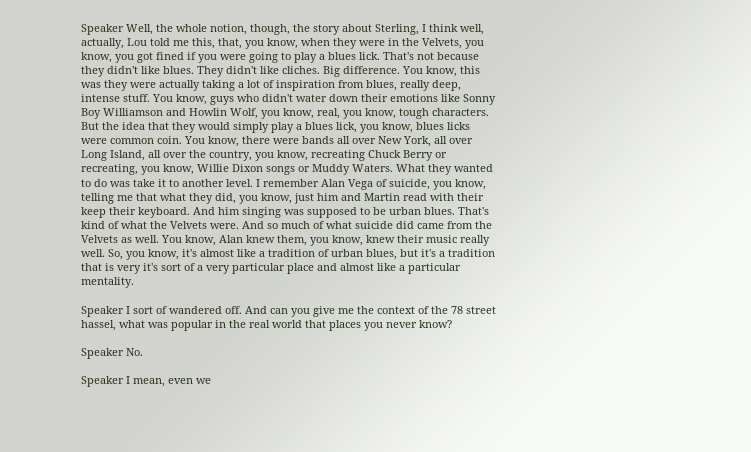Speaker Well, the whole notion, though, the story about Sterling, I think well, actually, Lou told me this, that, you know, when they were in the Velvets, you know, you got fined if you were going to play a blues lick. That's not because they didn't like blues. They didn't like cliches. Big difference. You know, this was they were actually taking a lot of inspiration from blues, really deep, intense stuff. You know, guys who didn't water down their emotions like Sonny Boy Williamson and Howlin Wolf, you know, real, you know, tough characters. But the idea that they would simply play a blues lick, you know, blues licks were common coin. You know, there were bands all over New York, all over Long Island, all over the country, you know, recreating Chuck Berry or recreating, you know, Willie Dixon songs or Muddy Waters. What they wanted to do was take it to another level. I remember Alan Vega of suicide, you know, telling me that what they did, you know, just him and Martin read with their keep their keyboard. And him singing was supposed to be urban blues. That's kind of what the Velvets were. And so much of what suicide did came from the Velvets as well. You know, Alan knew them, you know, knew their music really well. So, you know, it's almost like a tradition of urban blues, but it's a tradition that is very it's sort of a very particular place and almost like a particular mentality.

Speaker I sort of wandered off. And can you give me the context of the 78 street hassel, what was popular in the real world that places you never know?

Speaker No.

Speaker I mean, even we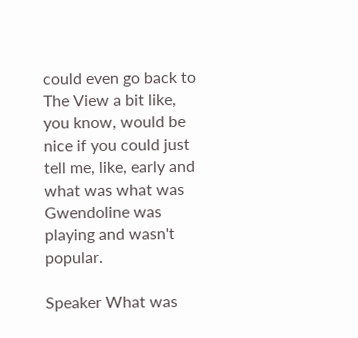could even go back to The View a bit like, you know, would be nice if you could just tell me, like, early and what was what was Gwendoline was playing and wasn't popular.

Speaker What was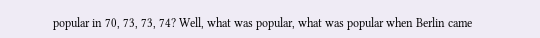popular in 70, 73, 73, 74? Well, what was popular, what was popular when Berlin came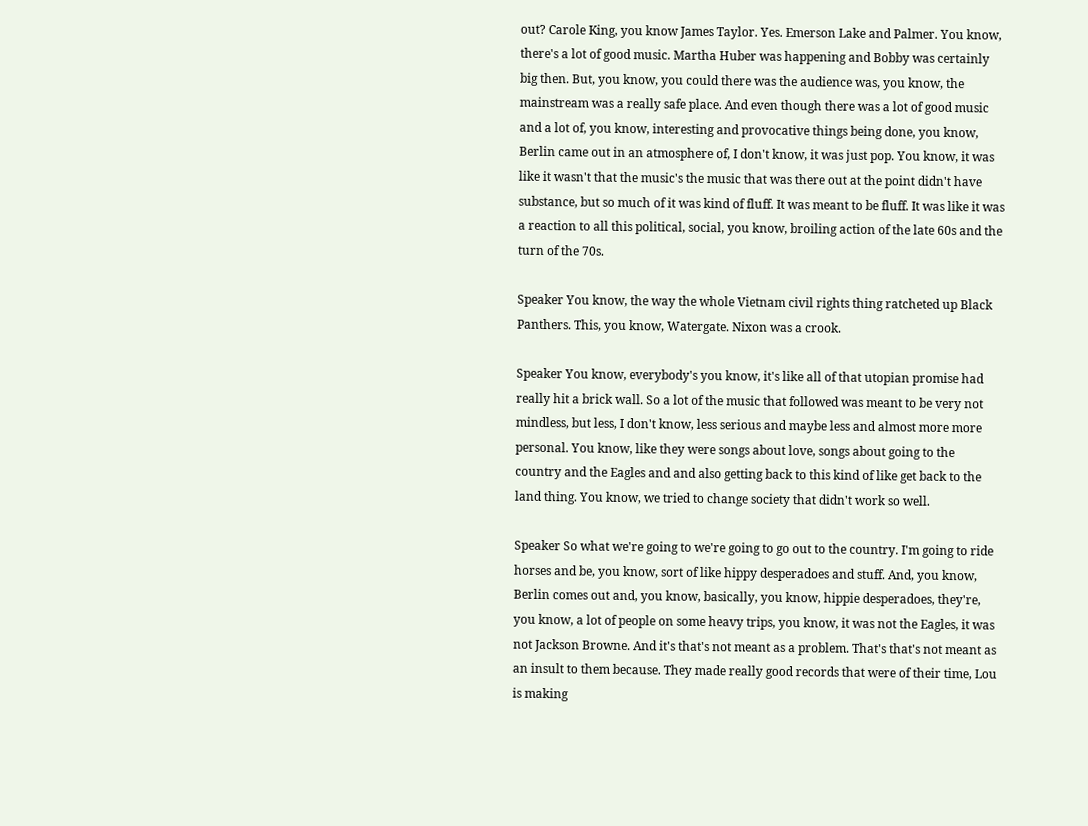out? Carole King, you know James Taylor. Yes. Emerson Lake and Palmer. You know, there's a lot of good music. Martha Huber was happening and Bobby was certainly big then. But, you know, you could there was the audience was, you know, the mainstream was a really safe place. And even though there was a lot of good music and a lot of, you know, interesting and provocative things being done, you know, Berlin came out in an atmosphere of, I don't know, it was just pop. You know, it was like it wasn't that the music's the music that was there out at the point didn't have substance, but so much of it was kind of fluff. It was meant to be fluff. It was like it was a reaction to all this political, social, you know, broiling action of the late 60s and the turn of the 70s.

Speaker You know, the way the whole Vietnam civil rights thing ratcheted up Black Panthers. This, you know, Watergate. Nixon was a crook.

Speaker You know, everybody's you know, it's like all of that utopian promise had really hit a brick wall. So a lot of the music that followed was meant to be very not mindless, but less, I don't know, less serious and maybe less and almost more more personal. You know, like they were songs about love, songs about going to the country and the Eagles and and also getting back to this kind of like get back to the land thing. You know, we tried to change society that didn't work so well.

Speaker So what we're going to we're going to go out to the country. I'm going to ride horses and be, you know, sort of like hippy desperadoes and stuff. And, you know, Berlin comes out and, you know, basically, you know, hippie desperadoes, they're, you know, a lot of people on some heavy trips, you know, it was not the Eagles, it was not Jackson Browne. And it's that's not meant as a problem. That's that's not meant as an insult to them because. They made really good records that were of their time, Lou is making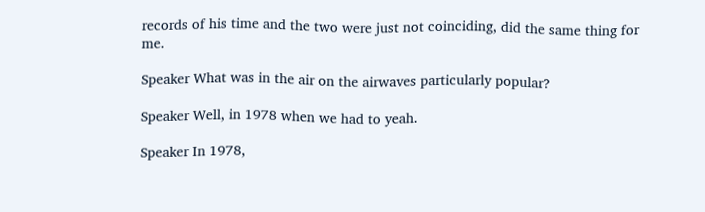records of his time and the two were just not coinciding, did the same thing for me.

Speaker What was in the air on the airwaves particularly popular?

Speaker Well, in 1978 when we had to yeah.

Speaker In 1978,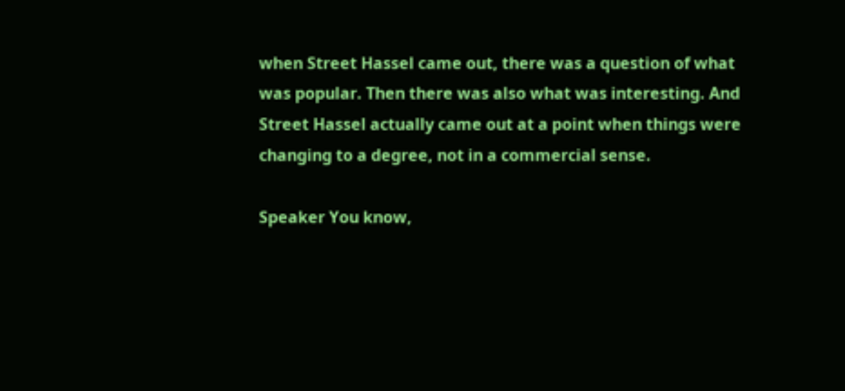when Street Hassel came out, there was a question of what was popular. Then there was also what was interesting. And Street Hassel actually came out at a point when things were changing to a degree, not in a commercial sense.

Speaker You know,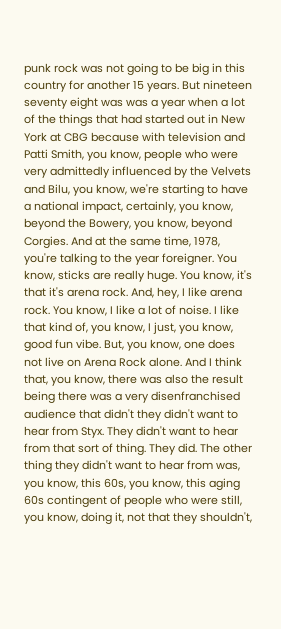punk rock was not going to be big in this country for another 15 years. But nineteen seventy eight was was a year when a lot of the things that had started out in New York at CBG because with television and Patti Smith, you know, people who were very admittedly influenced by the Velvets and Bilu, you know, we're starting to have a national impact, certainly, you know, beyond the Bowery, you know, beyond Corgies. And at the same time, 1978, you're talking to the year foreigner. You know, sticks are really huge. You know, it's that it's arena rock. And, hey, I like arena rock. You know, I like a lot of noise. I like that kind of, you know, I just, you know, good fun vibe. But, you know, one does not live on Arena Rock alone. And I think that, you know, there was also the result being there was a very disenfranchised audience that didn't they didn't want to hear from Styx. They didn't want to hear from that sort of thing. They did. The other thing they didn't want to hear from was, you know, this 60s, you know, this aging 60s contingent of people who were still, you know, doing it, not that they shouldn't,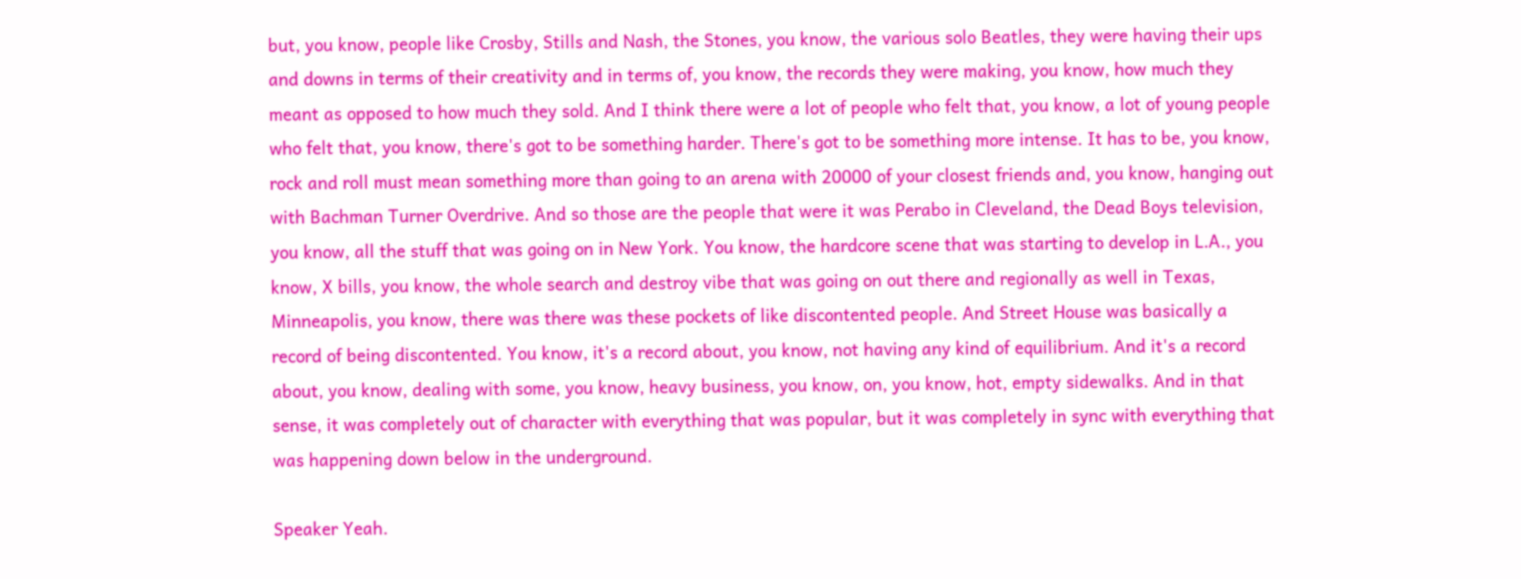but, you know, people like Crosby, Stills and Nash, the Stones, you know, the various solo Beatles, they were having their ups and downs in terms of their creativity and in terms of, you know, the records they were making, you know, how much they meant as opposed to how much they sold. And I think there were a lot of people who felt that, you know, a lot of young people who felt that, you know, there's got to be something harder. There's got to be something more intense. It has to be, you know, rock and roll must mean something more than going to an arena with 20000 of your closest friends and, you know, hanging out with Bachman Turner Overdrive. And so those are the people that were it was Perabo in Cleveland, the Dead Boys television, you know, all the stuff that was going on in New York. You know, the hardcore scene that was starting to develop in L.A., you know, X bills, you know, the whole search and destroy vibe that was going on out there and regionally as well in Texas, Minneapolis, you know, there was there was these pockets of like discontented people. And Street House was basically a record of being discontented. You know, it's a record about, you know, not having any kind of equilibrium. And it's a record about, you know, dealing with some, you know, heavy business, you know, on, you know, hot, empty sidewalks. And in that sense, it was completely out of character with everything that was popular, but it was completely in sync with everything that was happening down below in the underground.

Speaker Yeah.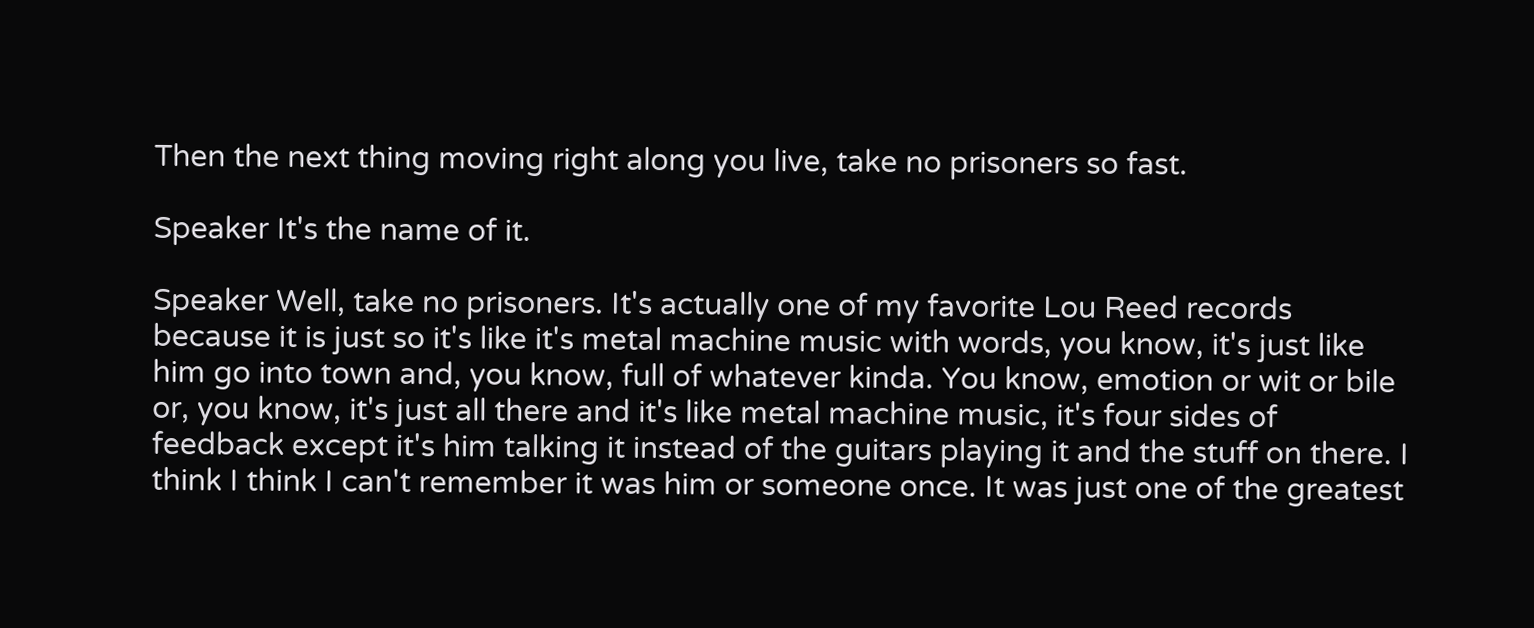Then the next thing moving right along you live, take no prisoners so fast.

Speaker It's the name of it.

Speaker Well, take no prisoners. It's actually one of my favorite Lou Reed records because it is just so it's like it's metal machine music with words, you know, it's just like him go into town and, you know, full of whatever kinda. You know, emotion or wit or bile or, you know, it's just all there and it's like metal machine music, it's four sides of feedback except it's him talking it instead of the guitars playing it and the stuff on there. I think I think I can't remember it was him or someone once. It was just one of the greatest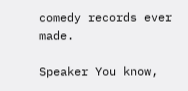comedy records ever made.

Speaker You know,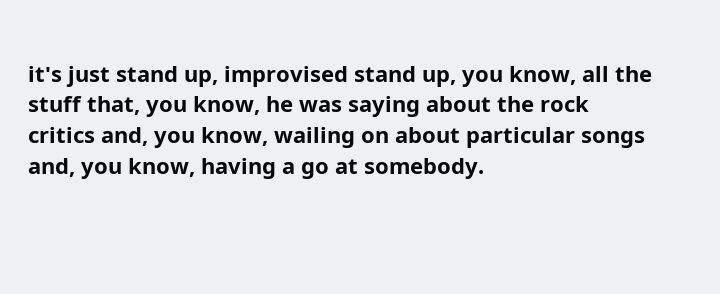it's just stand up, improvised stand up, you know, all the stuff that, you know, he was saying about the rock critics and, you know, wailing on about particular songs and, you know, having a go at somebody.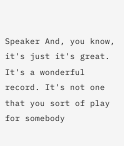Speaker And, you know, it's just it's great. It's a wonderful record. It's not one that you sort of play for somebody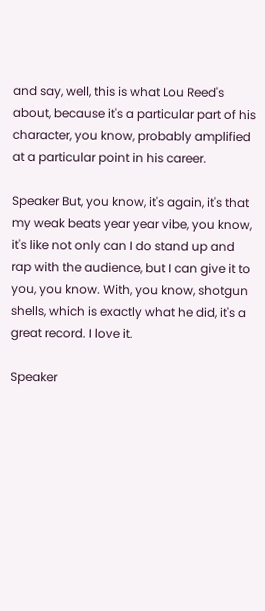and say, well, this is what Lou Reed's about, because it's a particular part of his character, you know, probably amplified at a particular point in his career.

Speaker But, you know, it's again, it's that my weak beats year year vibe, you know, it's like not only can I do stand up and rap with the audience, but I can give it to you, you know. With, you know, shotgun shells, which is exactly what he did, it's a great record. I love it.

Speaker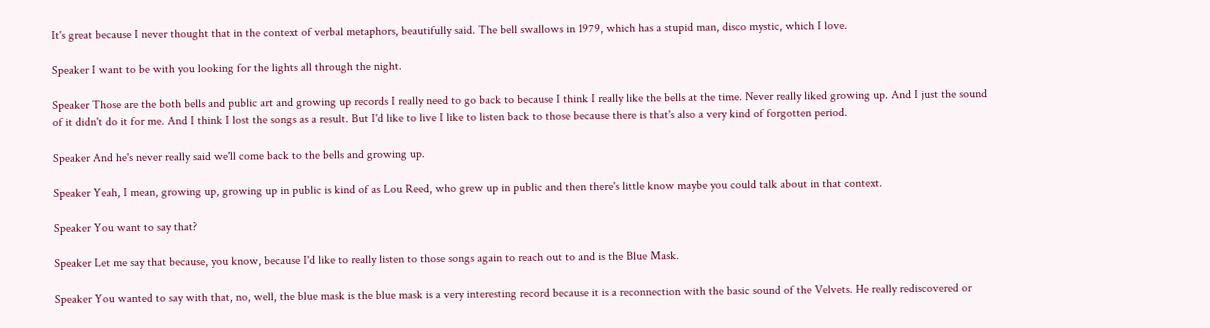It's great because I never thought that in the context of verbal metaphors, beautifully said. The bell swallows in 1979, which has a stupid man, disco mystic, which I love.

Speaker I want to be with you looking for the lights all through the night.

Speaker Those are the both bells and public art and growing up records I really need to go back to because I think I really like the bells at the time. Never really liked growing up. And I just the sound of it didn't do it for me. And I think I lost the songs as a result. But I'd like to live I like to listen back to those because there is that's also a very kind of forgotten period.

Speaker And he's never really said we'll come back to the bells and growing up.

Speaker Yeah, I mean, growing up, growing up in public is kind of as Lou Reed, who grew up in public and then there's little know maybe you could talk about in that context.

Speaker You want to say that?

Speaker Let me say that because, you know, because I'd like to really listen to those songs again to reach out to and is the Blue Mask.

Speaker You wanted to say with that, no, well, the blue mask is the blue mask is a very interesting record because it is a reconnection with the basic sound of the Velvets. He really rediscovered or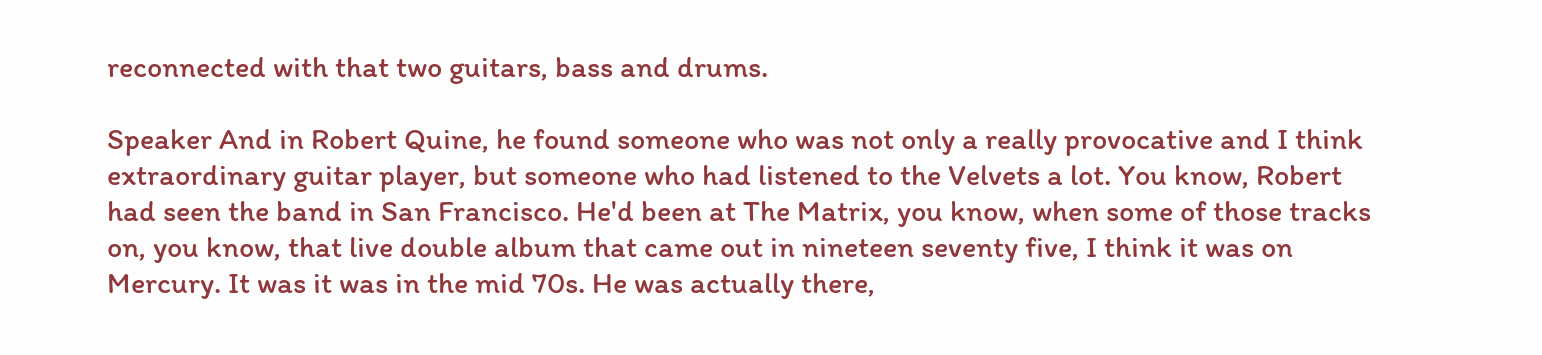reconnected with that two guitars, bass and drums.

Speaker And in Robert Quine, he found someone who was not only a really provocative and I think extraordinary guitar player, but someone who had listened to the Velvets a lot. You know, Robert had seen the band in San Francisco. He'd been at The Matrix, you know, when some of those tracks on, you know, that live double album that came out in nineteen seventy five, I think it was on Mercury. It was it was in the mid 70s. He was actually there,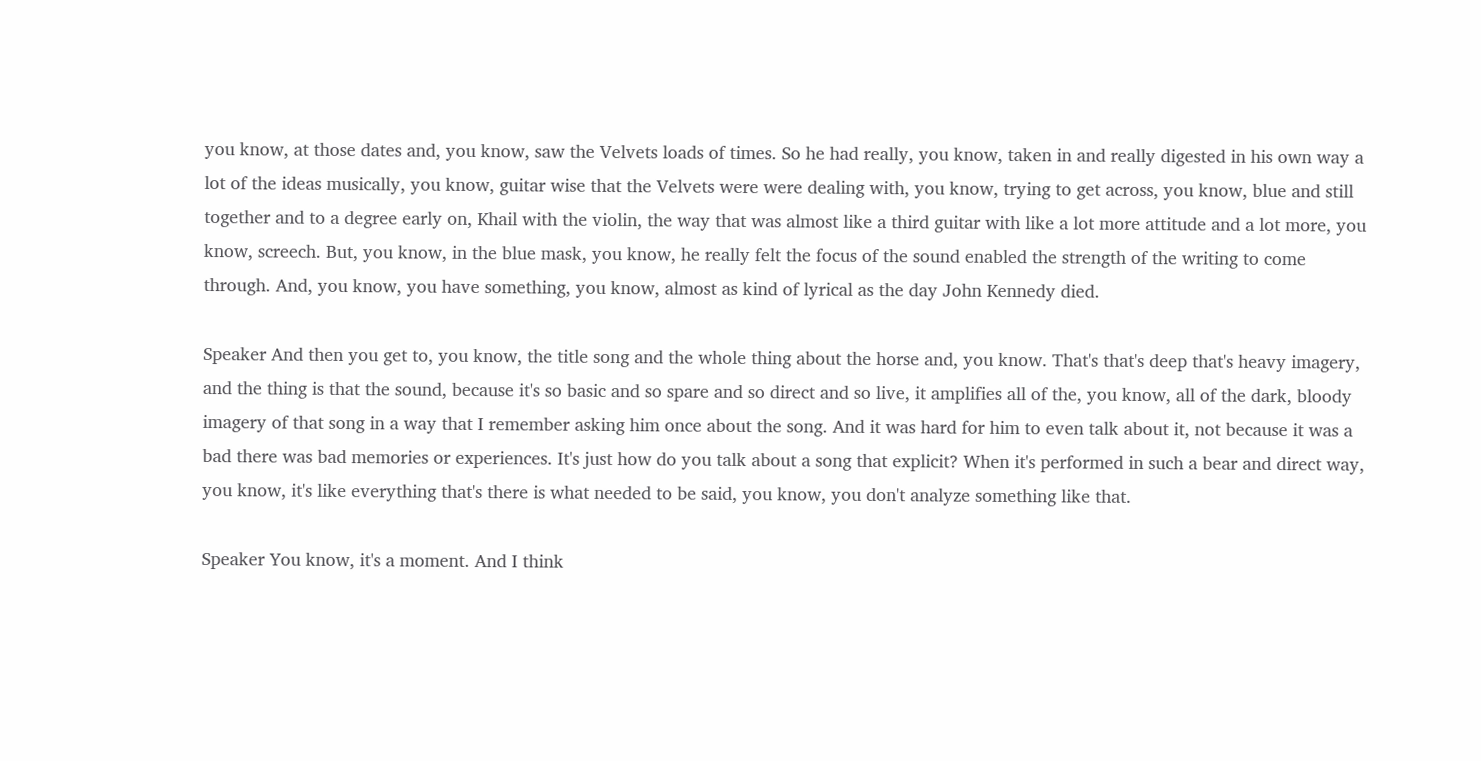you know, at those dates and, you know, saw the Velvets loads of times. So he had really, you know, taken in and really digested in his own way a lot of the ideas musically, you know, guitar wise that the Velvets were were dealing with, you know, trying to get across, you know, blue and still together and to a degree early on, Khail with the violin, the way that was almost like a third guitar with like a lot more attitude and a lot more, you know, screech. But, you know, in the blue mask, you know, he really felt the focus of the sound enabled the strength of the writing to come through. And, you know, you have something, you know, almost as kind of lyrical as the day John Kennedy died.

Speaker And then you get to, you know, the title song and the whole thing about the horse and, you know. That's that's deep that's heavy imagery, and the thing is that the sound, because it's so basic and so spare and so direct and so live, it amplifies all of the, you know, all of the dark, bloody imagery of that song in a way that I remember asking him once about the song. And it was hard for him to even talk about it, not because it was a bad there was bad memories or experiences. It's just how do you talk about a song that explicit? When it's performed in such a bear and direct way, you know, it's like everything that's there is what needed to be said, you know, you don't analyze something like that.

Speaker You know, it's a moment. And I think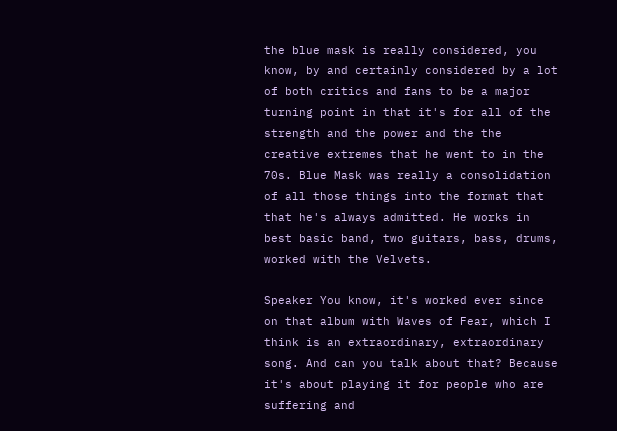the blue mask is really considered, you know, by and certainly considered by a lot of both critics and fans to be a major turning point in that it's for all of the strength and the power and the the creative extremes that he went to in the 70s. Blue Mask was really a consolidation of all those things into the format that that he's always admitted. He works in best basic band, two guitars, bass, drums, worked with the Velvets.

Speaker You know, it's worked ever since on that album with Waves of Fear, which I think is an extraordinary, extraordinary song. And can you talk about that? Because it's about playing it for people who are suffering and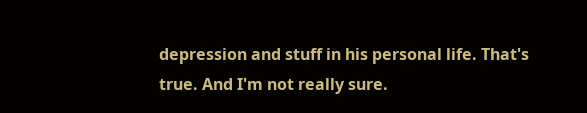depression and stuff in his personal life. That's true. And I'm not really sure.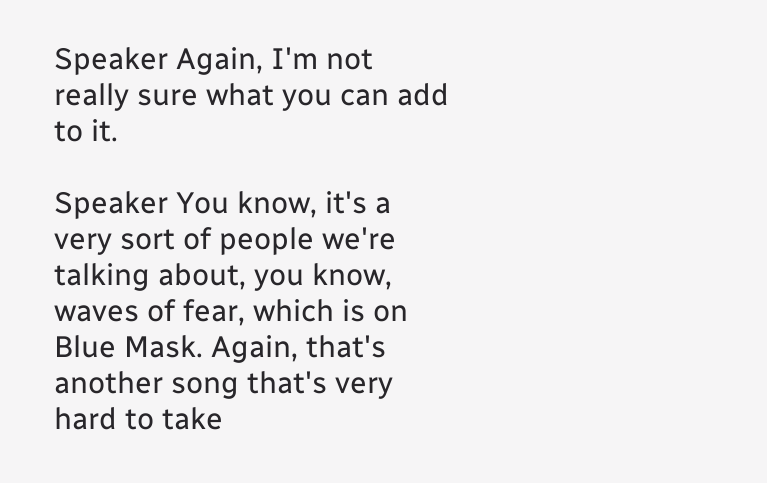Speaker Again, I'm not really sure what you can add to it.

Speaker You know, it's a very sort of people we're talking about, you know, waves of fear, which is on Blue Mask. Again, that's another song that's very hard to take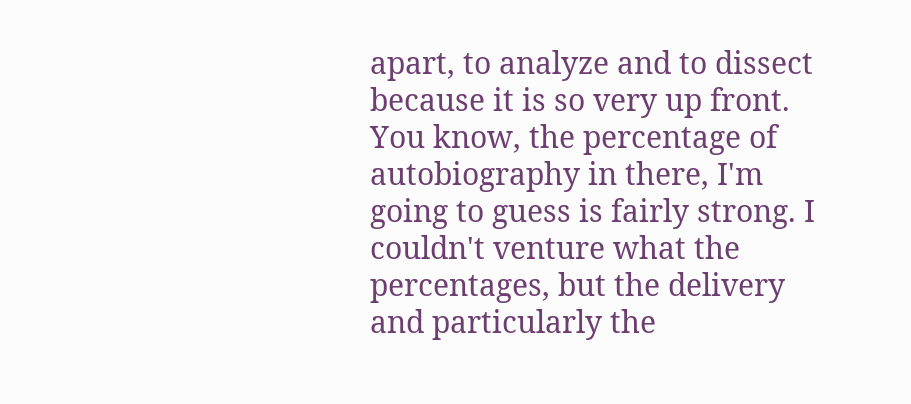apart, to analyze and to dissect because it is so very up front. You know, the percentage of autobiography in there, I'm going to guess is fairly strong. I couldn't venture what the percentages, but the delivery and particularly the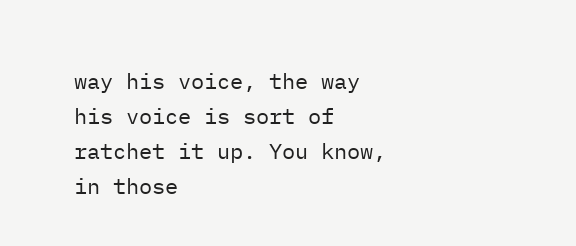way his voice, the way his voice is sort of ratchet it up. You know, in those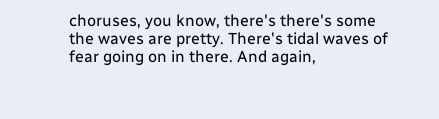choruses, you know, there's there's some the waves are pretty. There's tidal waves of fear going on in there. And again,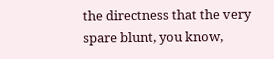the directness that the very spare blunt, you know,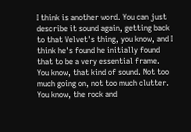I think is another word. You can just describe it sound again, getting back to that Velvet's thing, you know, and I think he's found he initially found that to be a very essential frame. You know, that kind of sound. Not too much going on, not too much clutter. You know, the rock and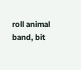roll animal band, bit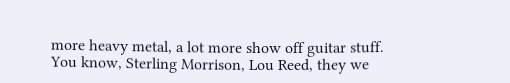more heavy metal, a lot more show off guitar stuff. You know, Sterling Morrison, Lou Reed, they we